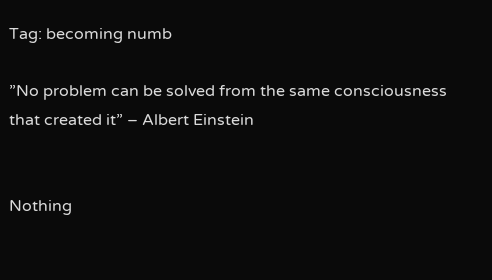Tag: becoming numb

”No problem can be solved from the same consciousness that created it” – Albert Einstein


Nothing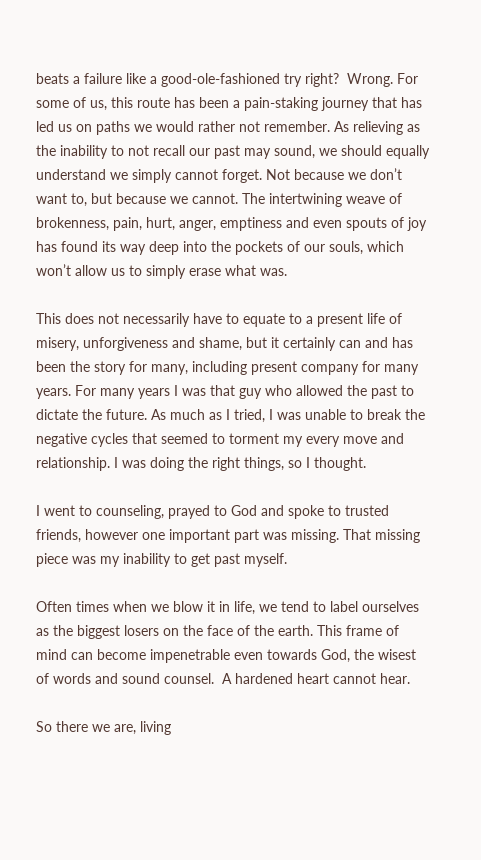beats a failure like a good-ole-fashioned try right?  Wrong. For some of us, this route has been a pain-staking journey that has led us on paths we would rather not remember. As relieving as the inability to not recall our past may sound, we should equally understand we simply cannot forget. Not because we don’t want to, but because we cannot. The intertwining weave of brokenness, pain, hurt, anger, emptiness and even spouts of joy has found its way deep into the pockets of our souls, which won’t allow us to simply erase what was.

This does not necessarily have to equate to a present life of misery, unforgiveness and shame, but it certainly can and has been the story for many, including present company for many years. For many years I was that guy who allowed the past to dictate the future. As much as I tried, I was unable to break the negative cycles that seemed to torment my every move and relationship. I was doing the right things, so I thought.

I went to counseling, prayed to God and spoke to trusted friends, however one important part was missing. That missing piece was my inability to get past myself.

Often times when we blow it in life, we tend to label ourselves as the biggest losers on the face of the earth. This frame of mind can become impenetrable even towards God, the wisest of words and sound counsel.  A hardened heart cannot hear.

So there we are, living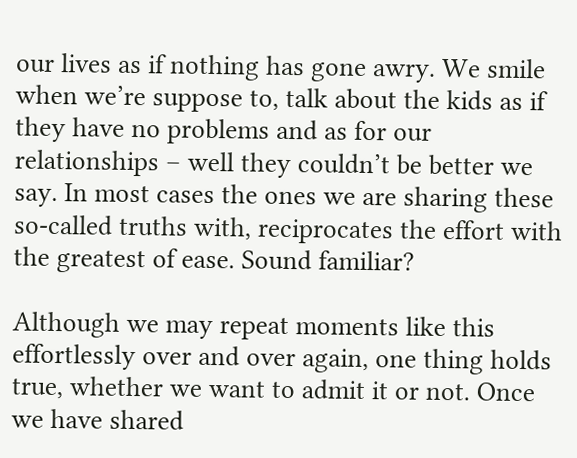our lives as if nothing has gone awry. We smile when we’re suppose to, talk about the kids as if they have no problems and as for our relationships – well they couldn’t be better we say. In most cases the ones we are sharing these so-called truths with, reciprocates the effort with the greatest of ease. Sound familiar?

Although we may repeat moments like this effortlessly over and over again, one thing holds true, whether we want to admit it or not. Once we have shared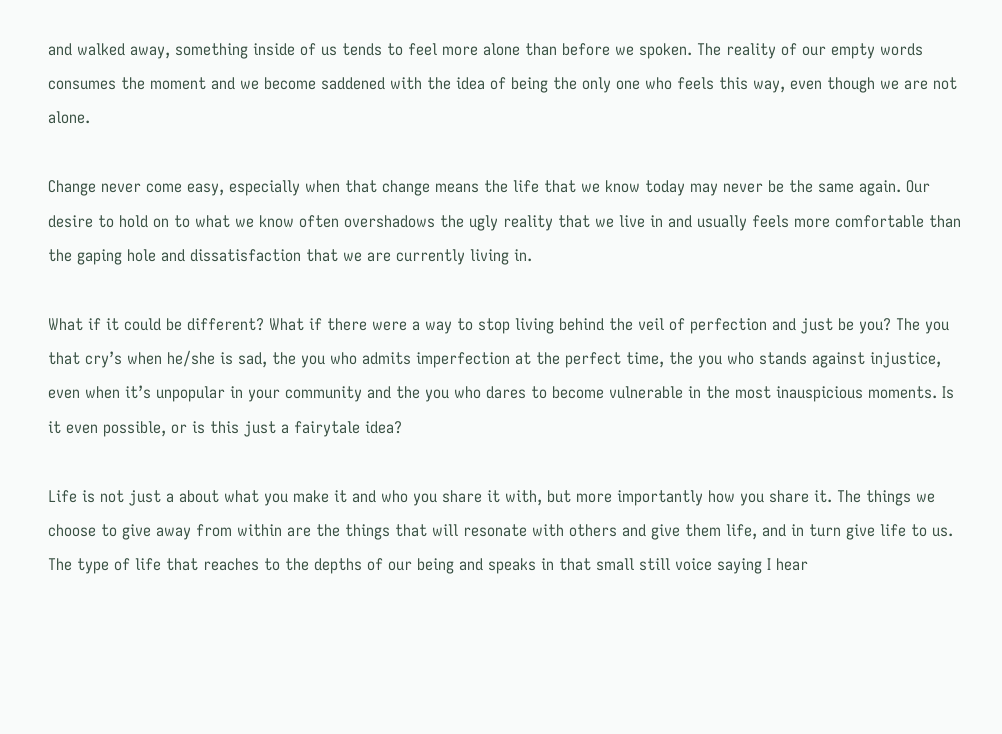and walked away, something inside of us tends to feel more alone than before we spoken. The reality of our empty words consumes the moment and we become saddened with the idea of being the only one who feels this way, even though we are not alone.

Change never come easy, especially when that change means the life that we know today may never be the same again. Our desire to hold on to what we know often overshadows the ugly reality that we live in and usually feels more comfortable than the gaping hole and dissatisfaction that we are currently living in.

What if it could be different? What if there were a way to stop living behind the veil of perfection and just be you? The you that cry’s when he/she is sad, the you who admits imperfection at the perfect time, the you who stands against injustice, even when it’s unpopular in your community and the you who dares to become vulnerable in the most inauspicious moments. Is it even possible, or is this just a fairytale idea?

Life is not just a about what you make it and who you share it with, but more importantly how you share it. The things we choose to give away from within are the things that will resonate with others and give them life, and in turn give life to us. The type of life that reaches to the depths of our being and speaks in that small still voice saying I hear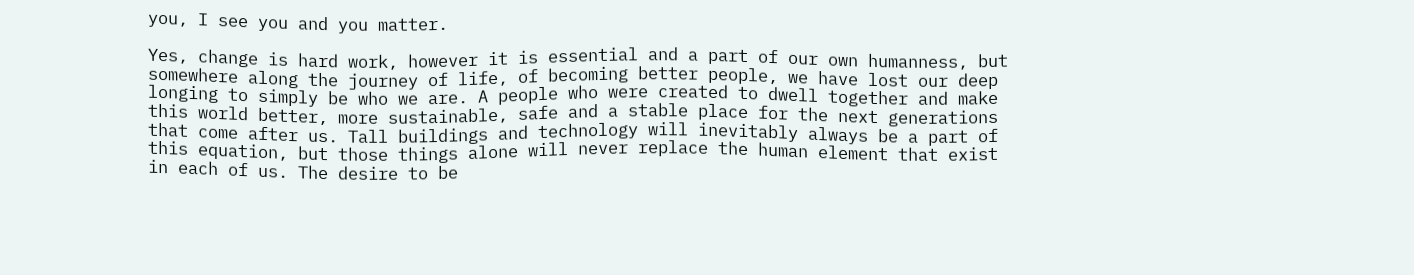you, I see you and you matter.

Yes, change is hard work, however it is essential and a part of our own humanness, but somewhere along the journey of life, of becoming better people, we have lost our deep longing to simply be who we are. A people who were created to dwell together and make this world better, more sustainable, safe and a stable place for the next generations that come after us. Tall buildings and technology will inevitably always be a part of this equation, but those things alone will never replace the human element that exist in each of us. The desire to be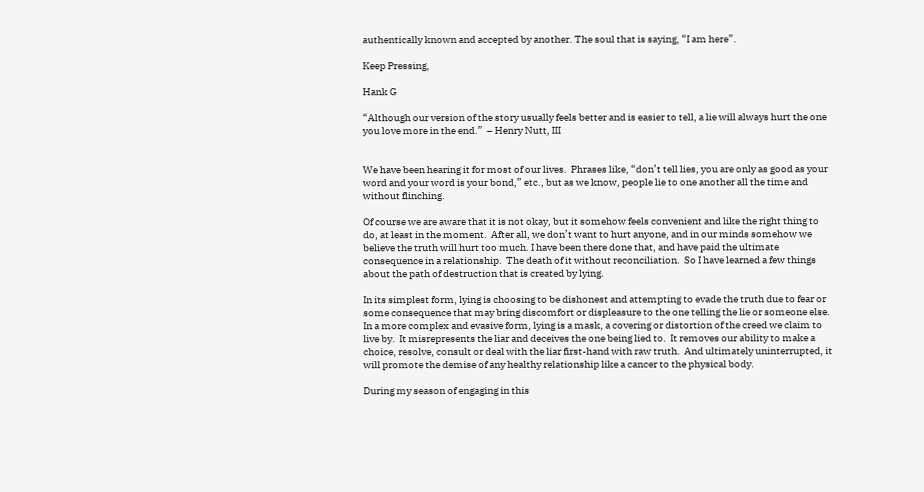authentically known and accepted by another. The soul that is saying, “I am here”.

Keep Pressing,

Hank G

“Although our version of the story usually feels better and is easier to tell, a lie will always hurt the one you love more in the end.”  – Henry Nutt, III


We have been hearing it for most of our lives.  Phrases like, “don’t tell lies, you are only as good as your word and your word is your bond,” etc., but as we know, people lie to one another all the time and without flinching.

Of course we are aware that it is not okay, but it somehow feels convenient and like the right thing to do, at least in the moment.  After all, we don’t want to hurt anyone, and in our minds somehow we believe the truth will hurt too much. I have been there done that, and have paid the ultimate consequence in a relationship.  The death of it without reconciliation.  So I have learned a few things about the path of destruction that is created by lying.

In its simplest form, lying is choosing to be dishonest and attempting to evade the truth due to fear or some consequence that may bring discomfort or displeasure to the one telling the lie or someone else.  In a more complex and evasive form, lying is a mask, a covering or distortion of the creed we claim to live by.  It misrepresents the liar and deceives the one being lied to.  It removes our ability to make a choice, resolve, consult or deal with the liar first-hand with raw truth.  And ultimately uninterrupted, it will promote the demise of any healthy relationship like a cancer to the physical body.

During my season of engaging in this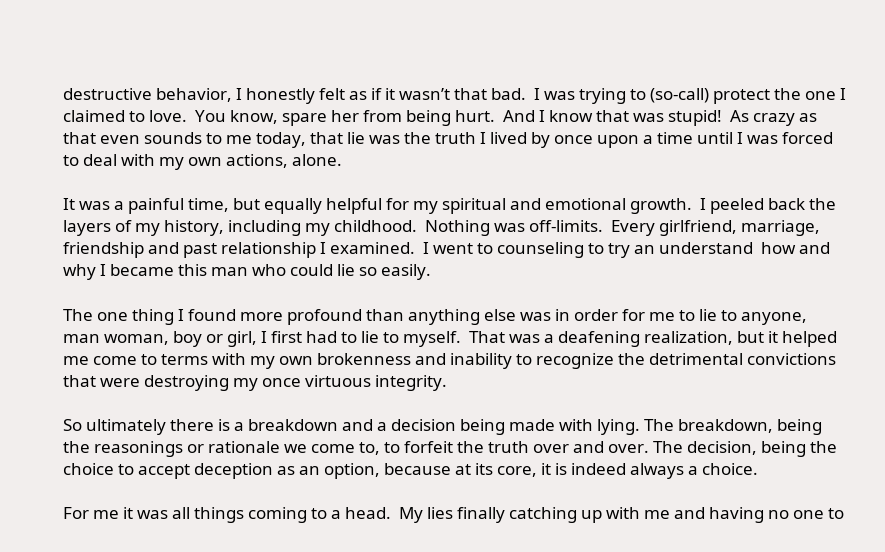destructive behavior, I honestly felt as if it wasn’t that bad.  I was trying to (so-call) protect the one I claimed to love.  You know, spare her from being hurt.  And I know that was stupid!  As crazy as that even sounds to me today, that lie was the truth I lived by once upon a time until I was forced to deal with my own actions, alone.

It was a painful time, but equally helpful for my spiritual and emotional growth.  I peeled back the layers of my history, including my childhood.  Nothing was off-limits.  Every girlfriend, marriage, friendship and past relationship I examined.  I went to counseling to try an understand  how and why I became this man who could lie so easily.

The one thing I found more profound than anything else was in order for me to lie to anyone, man woman, boy or girl, I first had to lie to myself.  That was a deafening realization, but it helped me come to terms with my own brokenness and inability to recognize the detrimental convictions that were destroying my once virtuous integrity.

So ultimately there is a breakdown and a decision being made with lying. The breakdown, being the reasonings or rationale we come to, to forfeit the truth over and over. The decision, being the choice to accept deception as an option, because at its core, it is indeed always a choice.

For me it was all things coming to a head.  My lies finally catching up with me and having no one to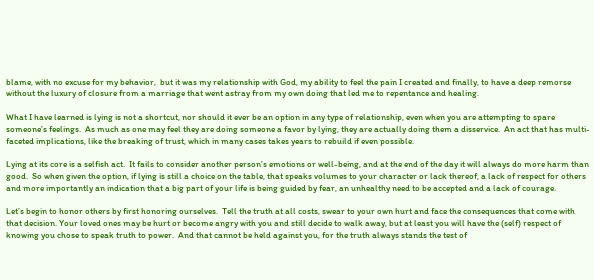blame, with no excuse for my behavior,  but it was my relationship with God, my ability to feel the pain I created and finally, to have a deep remorse without the luxury of closure from a marriage that went astray from my own doing that led me to repentance and healing.

What I have learned is lying is not a shortcut, nor should it ever be an option in any type of relationship, even when you are attempting to spare someone’s feelings.  As much as one may feel they are doing someone a favor by lying, they are actually doing them a disservice.  An act that has multi-faceted implications, like the breaking of trust, which in many cases takes years to rebuild if even possible.

Lying at its core is a selfish act.  It fails to consider another person’s emotions or well-being, and at the end of the day it will always do more harm than good.  So when given the option, if lying is still a choice on the table, that speaks volumes to your character or lack thereof, a lack of respect for others and more importantly an indication that a big part of your life is being guided by fear, an unhealthy need to be accepted and a lack of courage.

Let’s begin to honor others by first honoring ourselves.  Tell the truth at all costs, swear to your own hurt and face the consequences that come with that decision. Your loved ones may be hurt or become angry with you and still decide to walk away, but at least you will have the (self) respect of knowing you chose to speak truth to power.  And that cannot be held against you, for the truth always stands the test of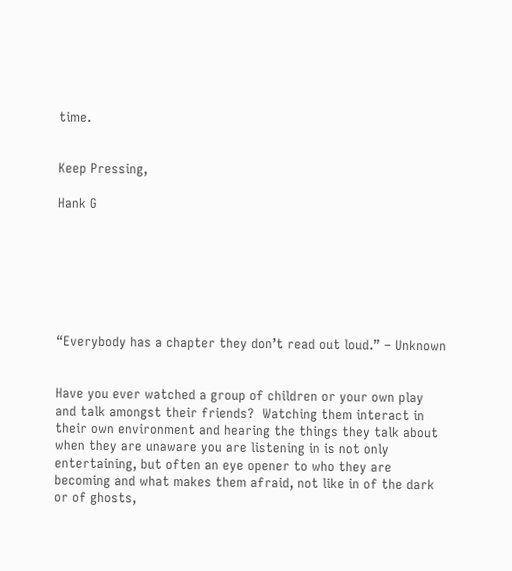time.


Keep Pressing,

Hank G







“Everybody has a chapter they don’t read out loud.” – Unknown


Have you ever watched a group of children or your own play and talk amongst their friends?  Watching them interact in their own environment and hearing the things they talk about when they are unaware you are listening in is not only entertaining, but often an eye opener to who they are becoming and what makes them afraid, not like in of the dark or of ghosts,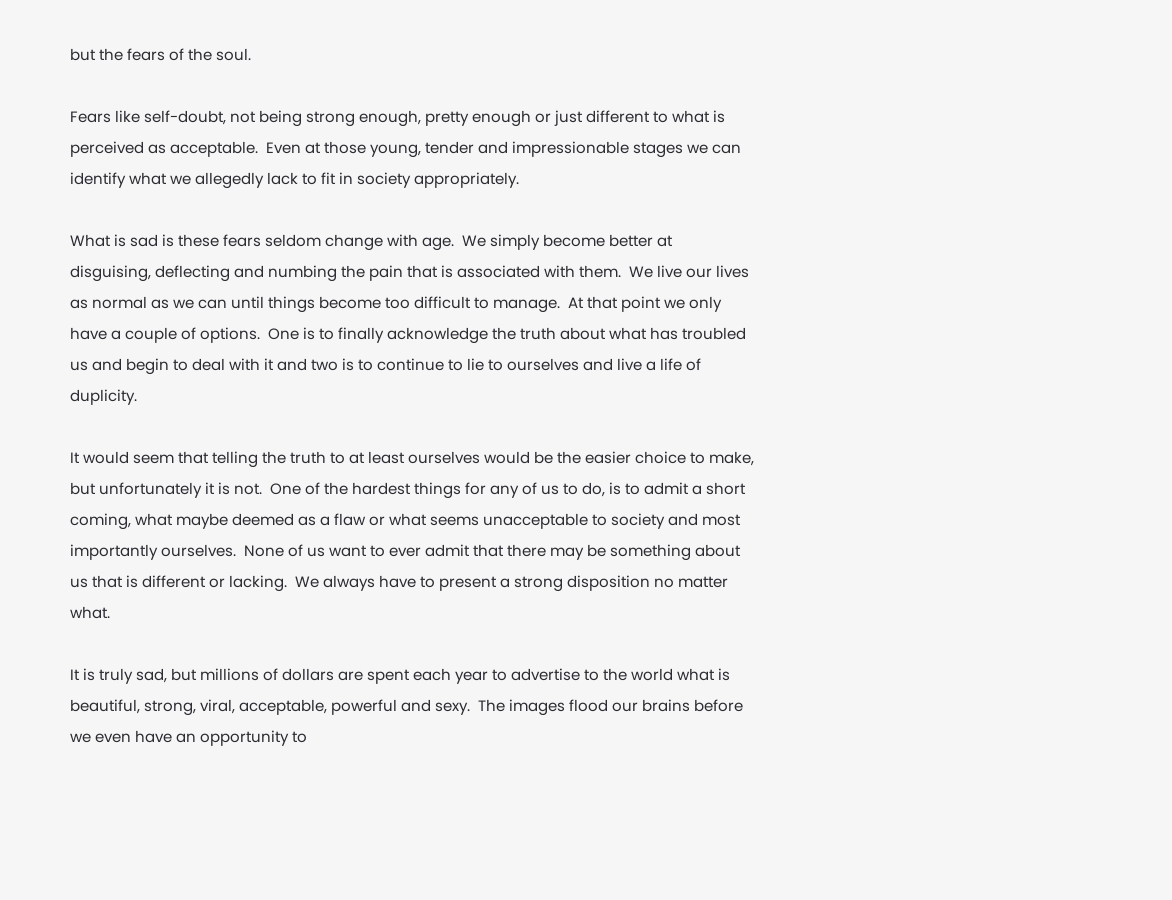but the fears of the soul.

Fears like self-doubt, not being strong enough, pretty enough or just different to what is perceived as acceptable.  Even at those young, tender and impressionable stages we can identify what we allegedly lack to fit in society appropriately.

What is sad is these fears seldom change with age.  We simply become better at disguising, deflecting and numbing the pain that is associated with them.  We live our lives as normal as we can until things become too difficult to manage.  At that point we only have a couple of options.  One is to finally acknowledge the truth about what has troubled us and begin to deal with it and two is to continue to lie to ourselves and live a life of duplicity.

It would seem that telling the truth to at least ourselves would be the easier choice to make, but unfortunately it is not.  One of the hardest things for any of us to do, is to admit a short coming, what maybe deemed as a flaw or what seems unacceptable to society and most importantly ourselves.  None of us want to ever admit that there may be something about us that is different or lacking.  We always have to present a strong disposition no matter what.

It is truly sad, but millions of dollars are spent each year to advertise to the world what is beautiful, strong, viral, acceptable, powerful and sexy.  The images flood our brains before we even have an opportunity to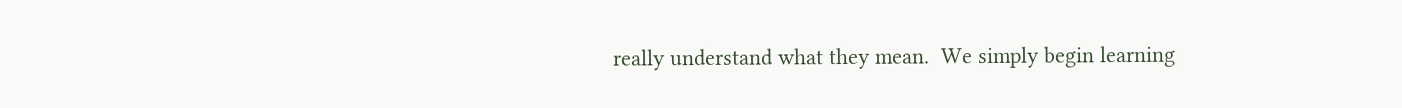really understand what they mean.  We simply begin learning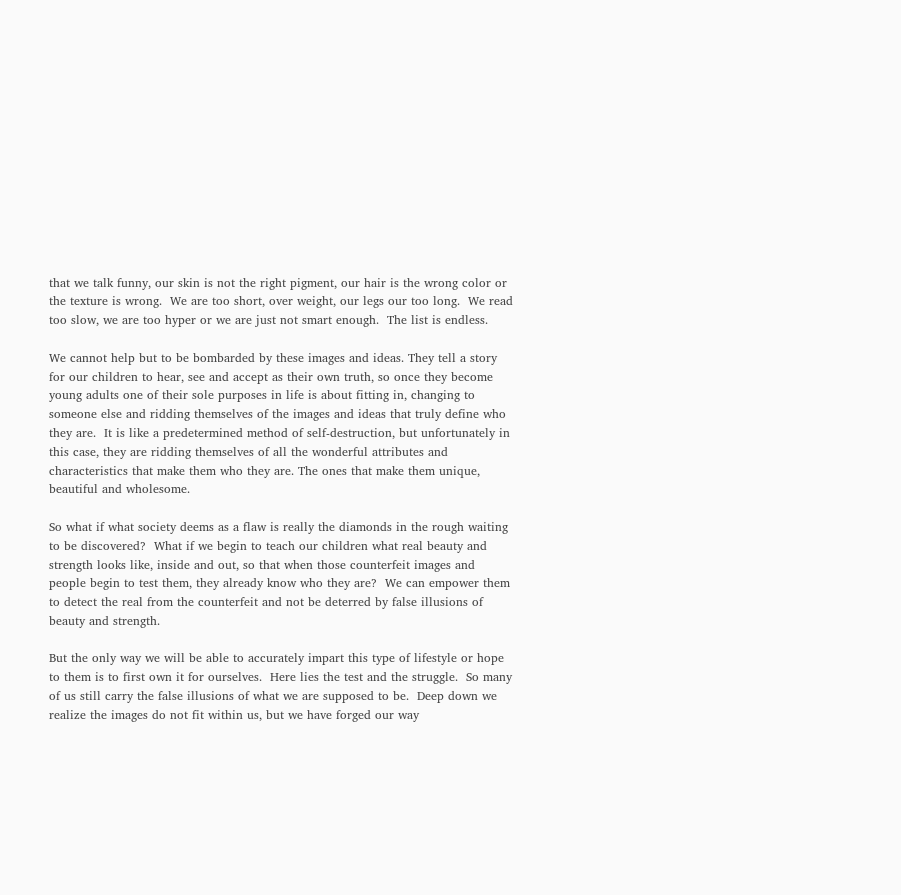that we talk funny, our skin is not the right pigment, our hair is the wrong color or the texture is wrong.  We are too short, over weight, our legs our too long.  We read too slow, we are too hyper or we are just not smart enough.  The list is endless.

We cannot help but to be bombarded by these images and ideas. They tell a story for our children to hear, see and accept as their own truth, so once they become young adults one of their sole purposes in life is about fitting in, changing to someone else and ridding themselves of the images and ideas that truly define who they are.  It is like a predetermined method of self-destruction, but unfortunately in this case, they are ridding themselves of all the wonderful attributes and characteristics that make them who they are. The ones that make them unique, beautiful and wholesome.

So what if what society deems as a flaw is really the diamonds in the rough waiting to be discovered?  What if we begin to teach our children what real beauty and strength looks like, inside and out, so that when those counterfeit images and people begin to test them, they already know who they are?  We can empower them to detect the real from the counterfeit and not be deterred by false illusions of beauty and strength.

But the only way we will be able to accurately impart this type of lifestyle or hope to them is to first own it for ourselves.  Here lies the test and the struggle.  So many of us still carry the false illusions of what we are supposed to be.  Deep down we realize the images do not fit within us, but we have forged our way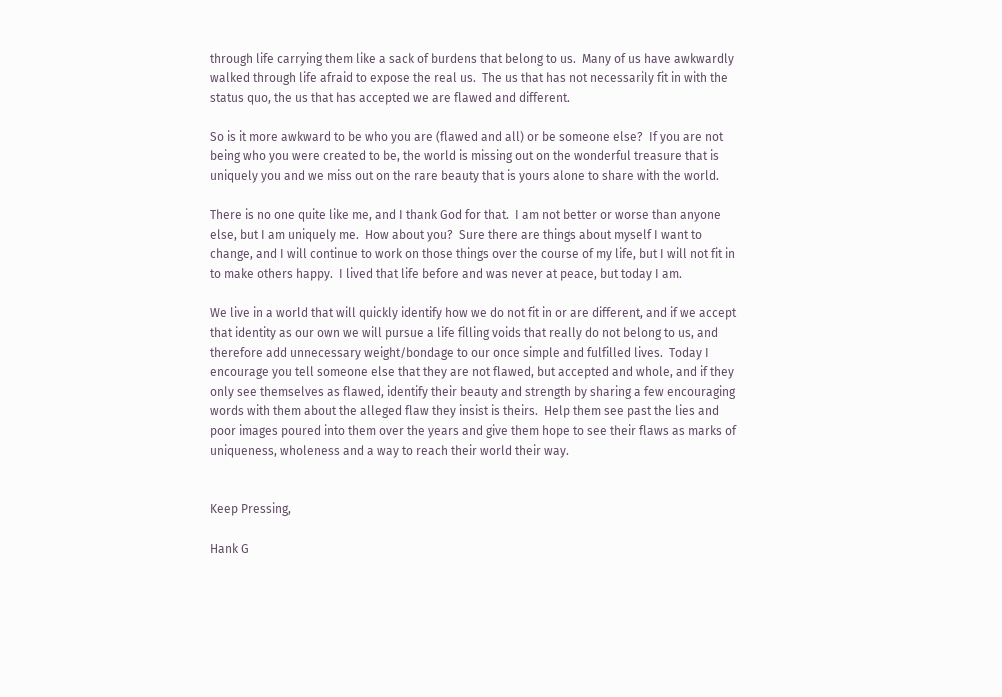through life carrying them like a sack of burdens that belong to us.  Many of us have awkwardly walked through life afraid to expose the real us.  The us that has not necessarily fit in with the status quo, the us that has accepted we are flawed and different.

So is it more awkward to be who you are (flawed and all) or be someone else?  If you are not being who you were created to be, the world is missing out on the wonderful treasure that is uniquely you and we miss out on the rare beauty that is yours alone to share with the world.

There is no one quite like me, and I thank God for that.  I am not better or worse than anyone else, but I am uniquely me.  How about you?  Sure there are things about myself I want to change, and I will continue to work on those things over the course of my life, but I will not fit in to make others happy.  I lived that life before and was never at peace, but today I am.

We live in a world that will quickly identify how we do not fit in or are different, and if we accept that identity as our own we will pursue a life filling voids that really do not belong to us, and therefore add unnecessary weight/bondage to our once simple and fulfilled lives.  Today I encourage you tell someone else that they are not flawed, but accepted and whole, and if they only see themselves as flawed, identify their beauty and strength by sharing a few encouraging words with them about the alleged flaw they insist is theirs.  Help them see past the lies and poor images poured into them over the years and give them hope to see their flaws as marks of uniqueness, wholeness and a way to reach their world their way.


Keep Pressing,

Hank G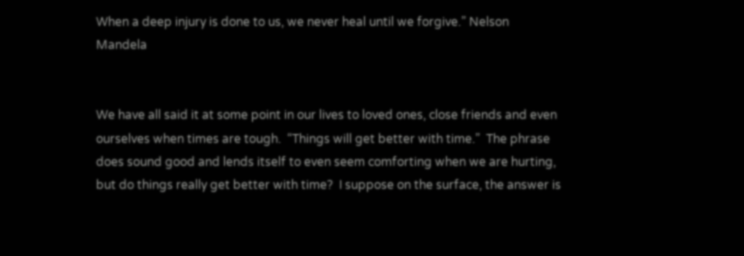When a deep injury is done to us, we never heal until we forgive.” Nelson Mandela


We have all said it at some point in our lives to loved ones, close friends and even ourselves when times are tough.  “Things will get better with time.”  The phrase does sound good and lends itself to even seem comforting when we are hurting, but do things really get better with time?  I suppose on the surface, the answer is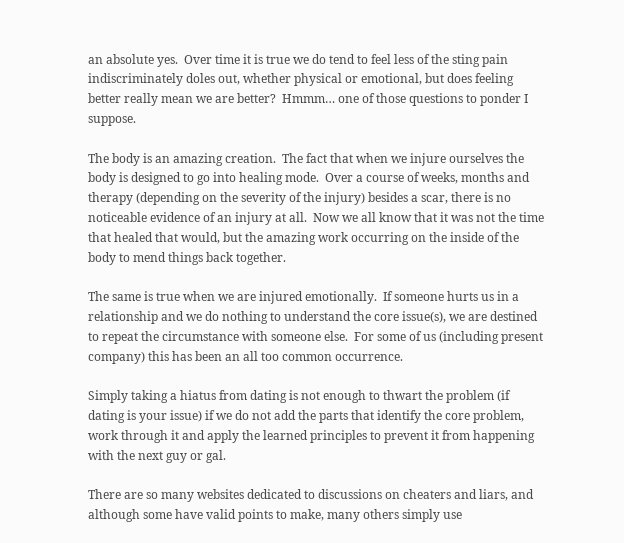an absolute yes.  Over time it is true we do tend to feel less of the sting pain indiscriminately doles out, whether physical or emotional, but does feeling better really mean we are better?  Hmmm… one of those questions to ponder I suppose.

The body is an amazing creation.  The fact that when we injure ourselves the body is designed to go into healing mode.  Over a course of weeks, months and therapy (depending on the severity of the injury) besides a scar, there is no noticeable evidence of an injury at all.  Now we all know that it was not the time that healed that would, but the amazing work occurring on the inside of the body to mend things back together.

The same is true when we are injured emotionally.  If someone hurts us in a relationship and we do nothing to understand the core issue(s), we are destined to repeat the circumstance with someone else.  For some of us (including present company) this has been an all too common occurrence.

Simply taking a hiatus from dating is not enough to thwart the problem (if dating is your issue) if we do not add the parts that identify the core problem, work through it and apply the learned principles to prevent it from happening with the next guy or gal.

There are so many websites dedicated to discussions on cheaters and liars, and although some have valid points to make, many others simply use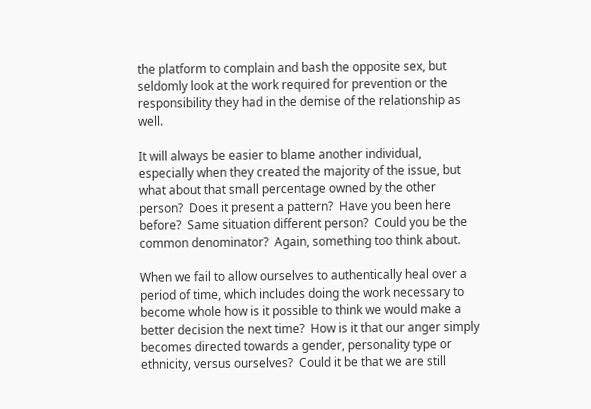the platform to complain and bash the opposite sex, but seldomly look at the work required for prevention or the responsibility they had in the demise of the relationship as well.

It will always be easier to blame another individual, especially when they created the majority of the issue, but what about that small percentage owned by the other person?  Does it present a pattern?  Have you been here before?  Same situation different person?  Could you be the common denominator?  Again, something too think about.

When we fail to allow ourselves to authentically heal over a period of time, which includes doing the work necessary to become whole how is it possible to think we would make a better decision the next time?  How is it that our anger simply becomes directed towards a gender, personality type or ethnicity, versus ourselves?  Could it be that we are still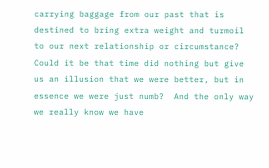carrying baggage from our past that is destined to bring extra weight and turmoil to our next relationship or circumstance?  Could it be that time did nothing but give us an illusion that we were better, but in essence we were just numb?  And the only way we really know we have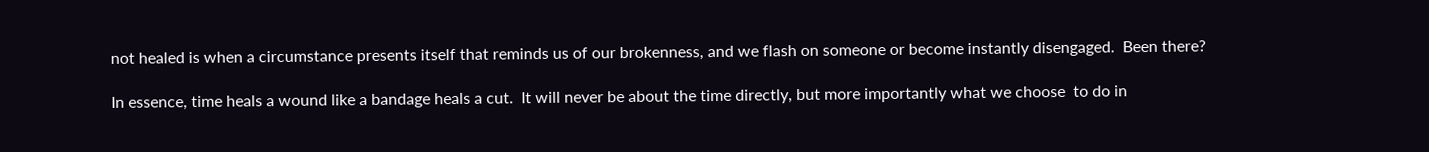not healed is when a circumstance presents itself that reminds us of our brokenness, and we flash on someone or become instantly disengaged.  Been there?

In essence, time heals a wound like a bandage heals a cut.  It will never be about the time directly, but more importantly what we choose  to do in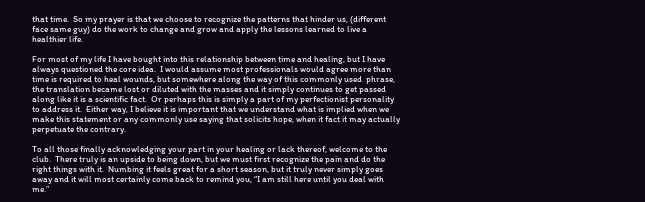that time.  So my prayer is that we choose to recognize the patterns that hinder us, (different face same guy) do the work to change and grow and apply the lessons learned to live a healthier life.

For most of my life I have bought into this relationship between time and healing, but I have always questioned the core idea.  I would assume most professionals would agree more than time is required to heal wounds, but somewhere along the way of this commonly used  phrase, the translation became lost or diluted with the masses and it simply continues to get passed along like it is a scientific fact.  Or perhaps this is simply a part of my perfectionist personality to address it.  Either way, I believe it is important that we understand what is implied when we make this statement or any commonly use saying that solicits hope, when it fact it may actually perpetuate the contrary.

To all those finally acknowledging your part in your healing or lack thereof, welcome to the club.  There truly is an upside to being down, but we must first recognize the pain and do the right things with it.  Numbing it feels great for a short season, but it truly never simply goes away and it will most certainly come back to remind you, “I am still here until you deal with me.”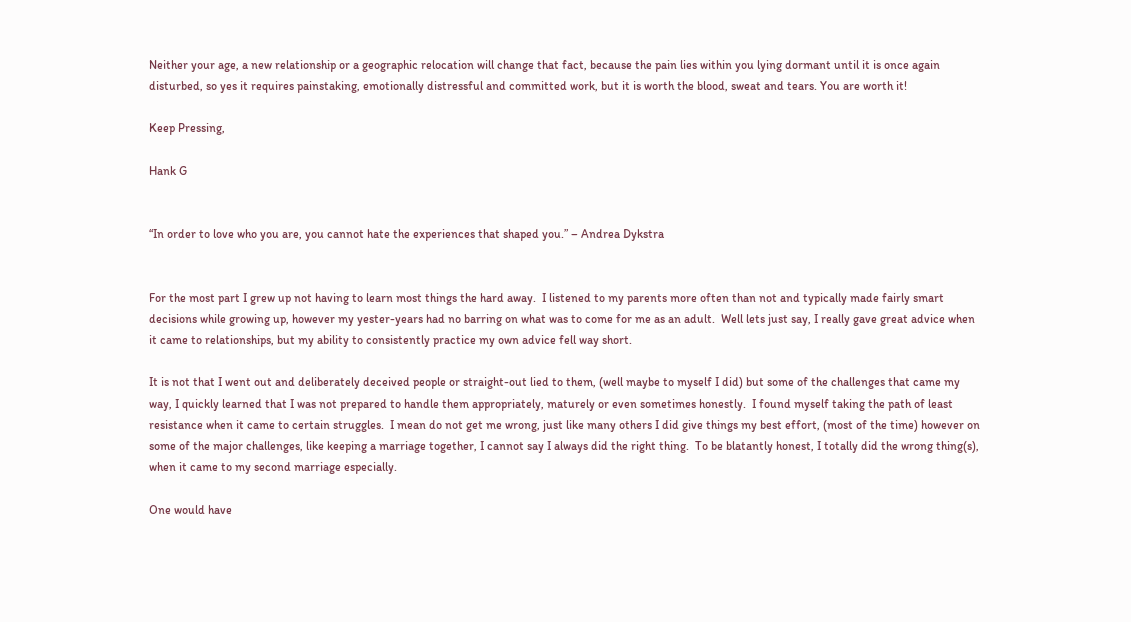Neither your age, a new relationship or a geographic relocation will change that fact, because the pain lies within you lying dormant until it is once again disturbed, so yes it requires painstaking, emotionally distressful and committed work, but it is worth the blood, sweat and tears. You are worth it!

Keep Pressing,

Hank G


“In order to love who you are, you cannot hate the experiences that shaped you.” – Andrea Dykstra


For the most part I grew up not having to learn most things the hard away.  I listened to my parents more often than not and typically made fairly smart decisions while growing up, however my yester-years had no barring on what was to come for me as an adult.  Well lets just say, I really gave great advice when it came to relationships, but my ability to consistently practice my own advice fell way short.

It is not that I went out and deliberately deceived people or straight-out lied to them, (well maybe to myself I did) but some of the challenges that came my way, I quickly learned that I was not prepared to handle them appropriately, maturely or even sometimes honestly.  I found myself taking the path of least resistance when it came to certain struggles.  I mean do not get me wrong, just like many others I did give things my best effort, (most of the time) however on some of the major challenges, like keeping a marriage together, I cannot say I always did the right thing.  To be blatantly honest, I totally did the wrong thing(s), when it came to my second marriage especially.

One would have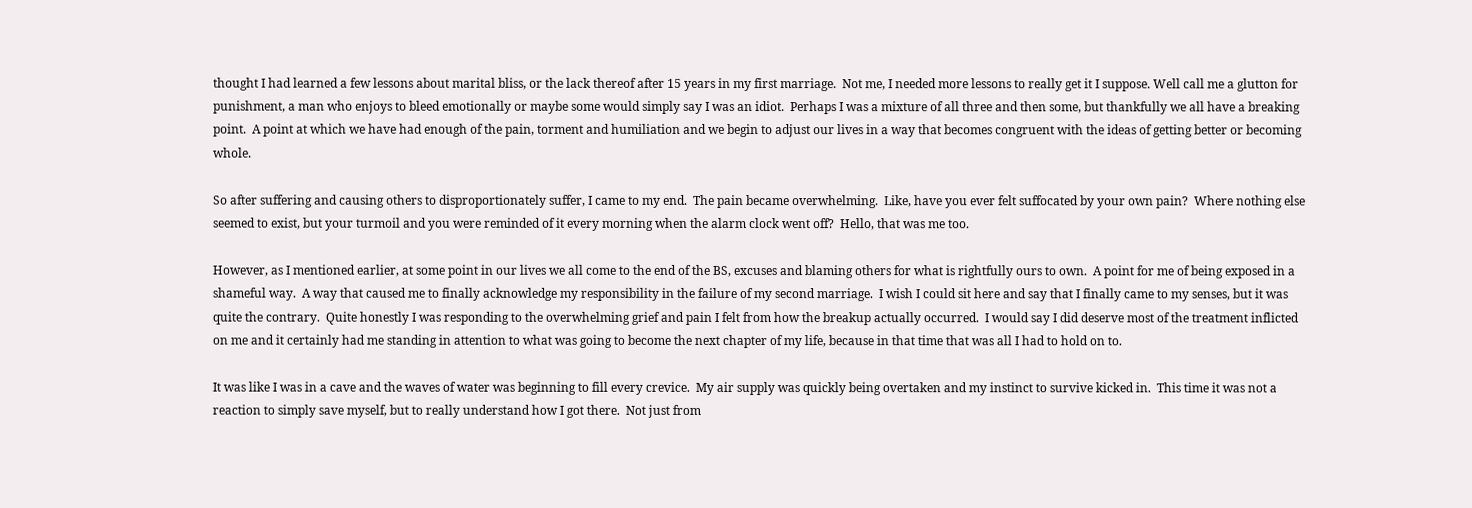thought I had learned a few lessons about marital bliss, or the lack thereof after 15 years in my first marriage.  Not me, I needed more lessons to really get it I suppose. Well call me a glutton for punishment, a man who enjoys to bleed emotionally or maybe some would simply say I was an idiot.  Perhaps I was a mixture of all three and then some, but thankfully we all have a breaking point.  A point at which we have had enough of the pain, torment and humiliation and we begin to adjust our lives in a way that becomes congruent with the ideas of getting better or becoming whole.

So after suffering and causing others to disproportionately suffer, I came to my end.  The pain became overwhelming.  Like, have you ever felt suffocated by your own pain?  Where nothing else seemed to exist, but your turmoil and you were reminded of it every morning when the alarm clock went off?  Hello, that was me too.

However, as I mentioned earlier, at some point in our lives we all come to the end of the BS, excuses and blaming others for what is rightfully ours to own.  A point for me of being exposed in a shameful way.  A way that caused me to finally acknowledge my responsibility in the failure of my second marriage.  I wish I could sit here and say that I finally came to my senses, but it was quite the contrary.  Quite honestly I was responding to the overwhelming grief and pain I felt from how the breakup actually occurred.  I would say I did deserve most of the treatment inflicted on me and it certainly had me standing in attention to what was going to become the next chapter of my life, because in that time that was all I had to hold on to.

It was like I was in a cave and the waves of water was beginning to fill every crevice.  My air supply was quickly being overtaken and my instinct to survive kicked in.  This time it was not a reaction to simply save myself, but to really understand how I got there.  Not just from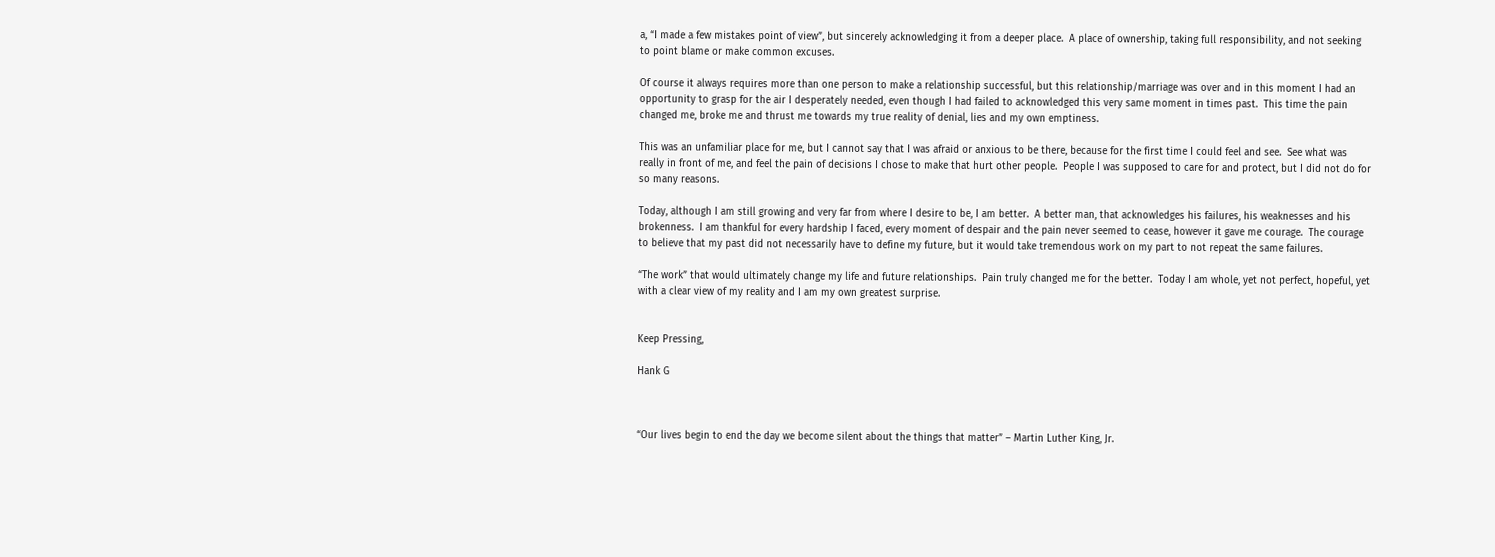a, “I made a few mistakes point of view”, but sincerely acknowledging it from a deeper place.  A place of ownership, taking full responsibility, and not seeking to point blame or make common excuses.

Of course it always requires more than one person to make a relationship successful, but this relationship/marriage was over and in this moment I had an opportunity to grasp for the air I desperately needed, even though I had failed to acknowledged this very same moment in times past.  This time the pain changed me, broke me and thrust me towards my true reality of denial, lies and my own emptiness.

This was an unfamiliar place for me, but I cannot say that I was afraid or anxious to be there, because for the first time I could feel and see.  See what was really in front of me, and feel the pain of decisions I chose to make that hurt other people.  People I was supposed to care for and protect, but I did not do for so many reasons.

Today, although I am still growing and very far from where I desire to be, I am better.  A better man, that acknowledges his failures, his weaknesses and his brokenness.  I am thankful for every hardship I faced, every moment of despair and the pain never seemed to cease, however it gave me courage.  The courage to believe that my past did not necessarily have to define my future, but it would take tremendous work on my part to not repeat the same failures.

“The work” that would ultimately change my life and future relationships.  Pain truly changed me for the better.  Today I am whole, yet not perfect, hopeful, yet with a clear view of my reality and I am my own greatest surprise.


Keep Pressing,

Hank G



“Our lives begin to end the day we become silent about the things that matter” – Martin Luther King, Jr.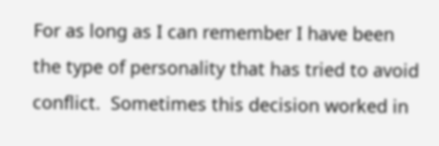For as long as I can remember I have been the type of personality that has tried to avoid conflict.  Sometimes this decision worked in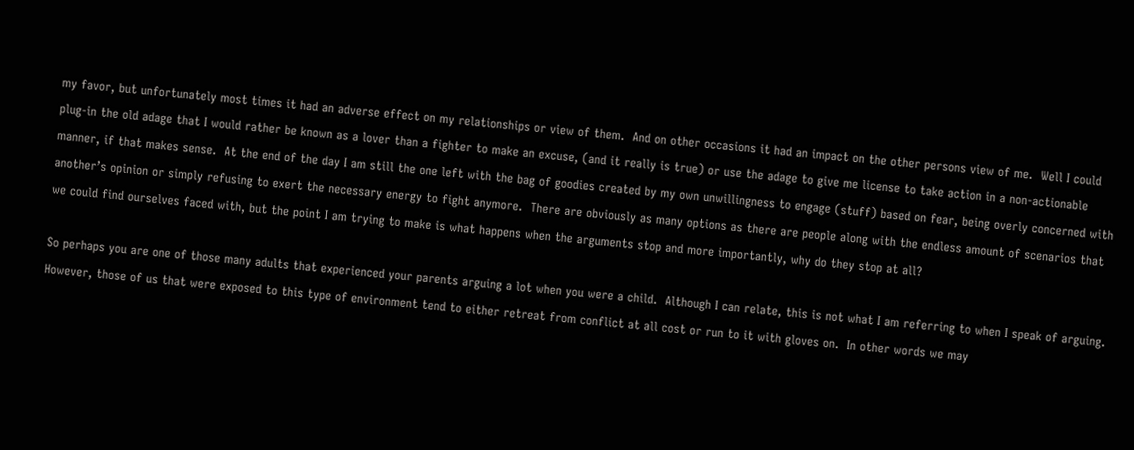my favor, but unfortunately most times it had an adverse effect on my relationships or view of them.  And on other occasions it had an impact on the other persons view of me.  Well I could plug-in the old adage that I would rather be known as a lover than a fighter to make an excuse, (and it really is true) or use the adage to give me license to take action in a non-actionable manner, if that makes sense.  At the end of the day I am still the one left with the bag of goodies created by my own unwillingness to engage (stuff) based on fear, being overly concerned with another’s opinion or simply refusing to exert the necessary energy to fight anymore.  There are obviously as many options as there are people along with the endless amount of scenarios that we could find ourselves faced with, but the point I am trying to make is what happens when the arguments stop and more importantly, why do they stop at all?

So perhaps you are one of those many adults that experienced your parents arguing a lot when you were a child.  Although I can relate, this is not what I am referring to when I speak of arguing.  However, those of us that were exposed to this type of environment tend to either retreat from conflict at all cost or run to it with gloves on.  In other words we may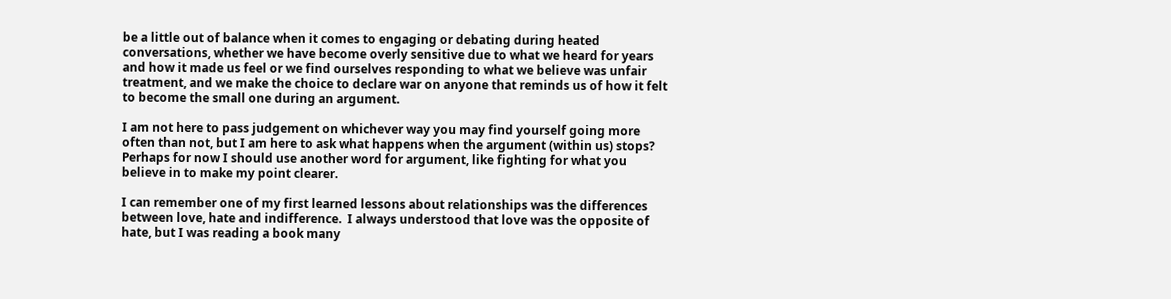be a little out of balance when it comes to engaging or debating during heated conversations, whether we have become overly sensitive due to what we heard for years and how it made us feel or we find ourselves responding to what we believe was unfair treatment, and we make the choice to declare war on anyone that reminds us of how it felt to become the small one during an argument.

I am not here to pass judgement on whichever way you may find yourself going more often than not, but I am here to ask what happens when the argument (within us) stops? Perhaps for now I should use another word for argument, like fighting for what you believe in to make my point clearer.

I can remember one of my first learned lessons about relationships was the differences between love, hate and indifference.  I always understood that love was the opposite of hate, but I was reading a book many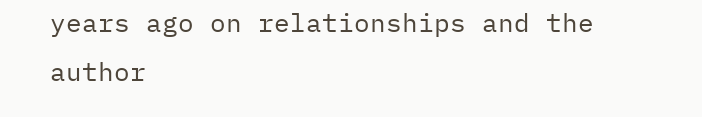years ago on relationships and the author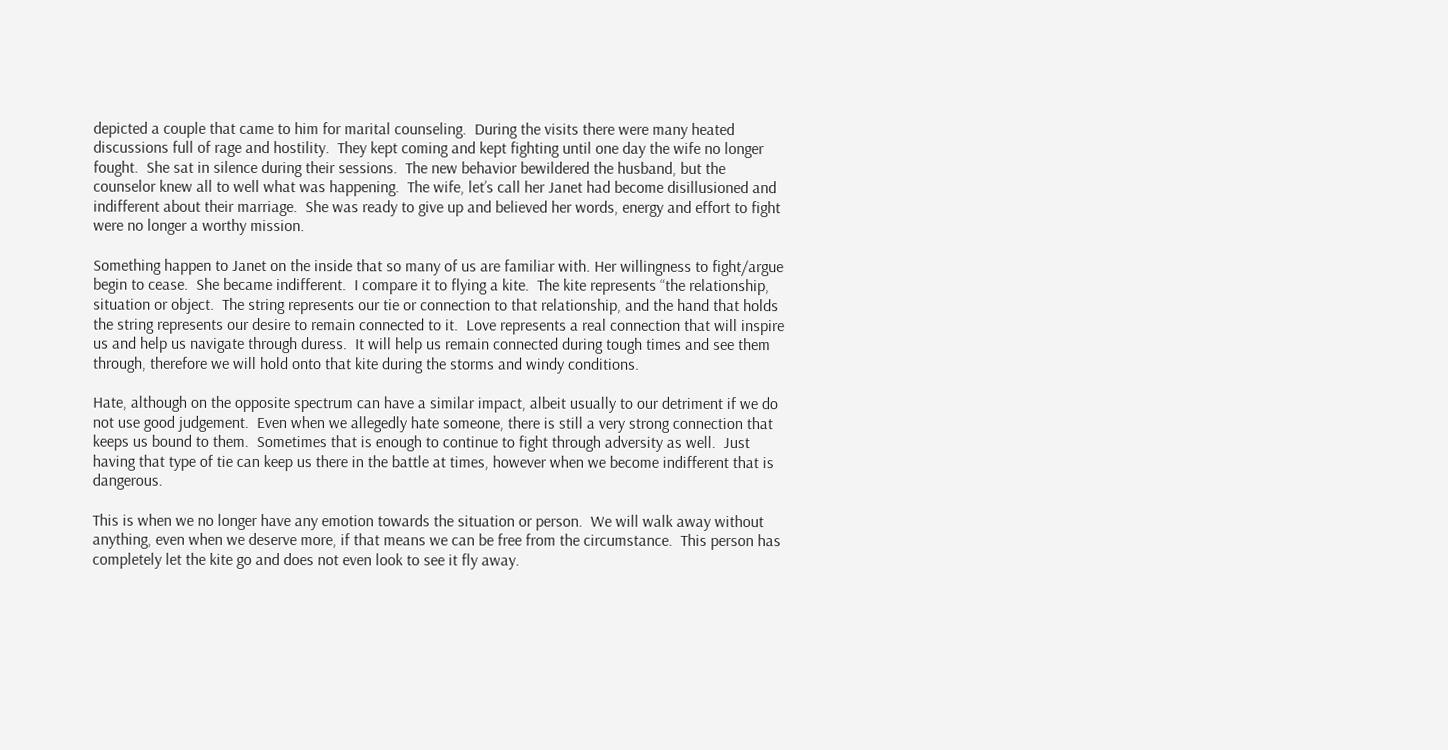depicted a couple that came to him for marital counseling.  During the visits there were many heated discussions full of rage and hostility.  They kept coming and kept fighting until one day the wife no longer fought.  She sat in silence during their sessions.  The new behavior bewildered the husband, but the counselor knew all to well what was happening.  The wife, let’s call her Janet had become disillusioned and indifferent about their marriage.  She was ready to give up and believed her words, energy and effort to fight were no longer a worthy mission.

Something happen to Janet on the inside that so many of us are familiar with. Her willingness to fight/argue begin to cease.  She became indifferent.  I compare it to flying a kite.  The kite represents “the relationship, situation or object.  The string represents our tie or connection to that relationship, and the hand that holds the string represents our desire to remain connected to it.  Love represents a real connection that will inspire us and help us navigate through duress.  It will help us remain connected during tough times and see them through, therefore we will hold onto that kite during the storms and windy conditions.

Hate, although on the opposite spectrum can have a similar impact, albeit usually to our detriment if we do not use good judgement.  Even when we allegedly hate someone, there is still a very strong connection that keeps us bound to them.  Sometimes that is enough to continue to fight through adversity as well.  Just having that type of tie can keep us there in the battle at times, however when we become indifferent that is dangerous.

This is when we no longer have any emotion towards the situation or person.  We will walk away without anything, even when we deserve more, if that means we can be free from the circumstance.  This person has completely let the kite go and does not even look to see it fly away.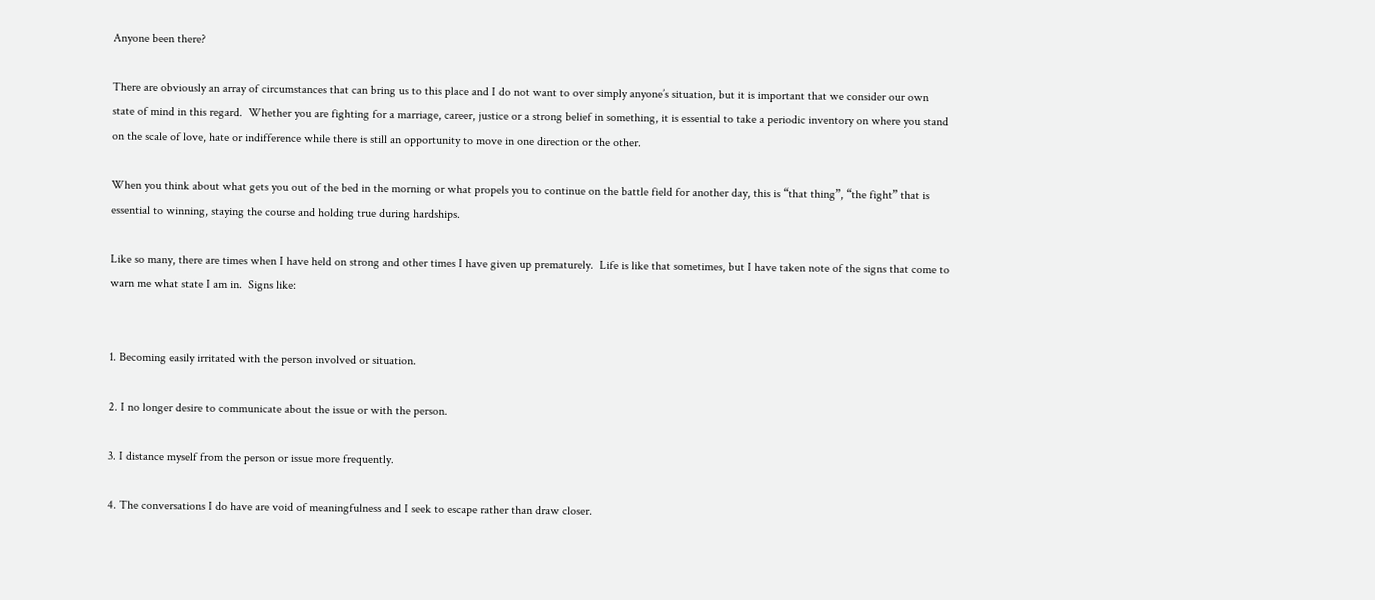Anyone been there?

There are obviously an array of circumstances that can bring us to this place and I do not want to over simply anyone’s situation, but it is important that we consider our own state of mind in this regard.  Whether you are fighting for a marriage, career, justice or a strong belief in something, it is essential to take a periodic inventory on where you stand on the scale of love, hate or indifference while there is still an opportunity to move in one direction or the other.

When you think about what gets you out of the bed in the morning or what propels you to continue on the battle field for another day, this is “that thing”, “the fight” that is essential to winning, staying the course and holding true during hardships.

Like so many, there are times when I have held on strong and other times I have given up prematurely.  Life is like that sometimes, but I have taken note of the signs that come to warn me what state I am in.  Signs like:


1. Becoming easily irritated with the person involved or situation.

2. I no longer desire to communicate about the issue or with the person.

3. I distance myself from the person or issue more frequently.

4. The conversations I do have are void of meaningfulness and I seek to escape rather than draw closer.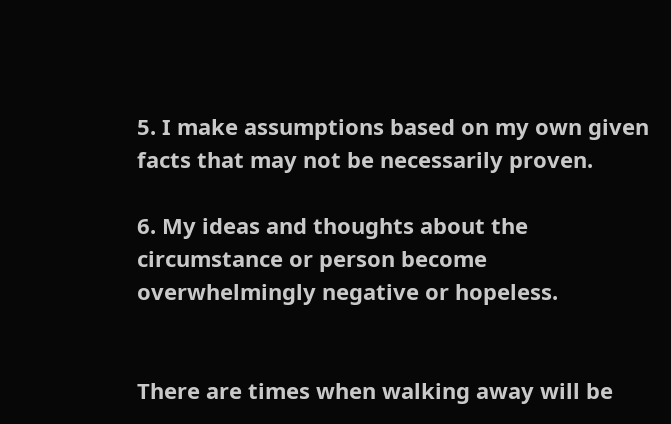5. I make assumptions based on my own given facts that may not be necessarily proven.

6. My ideas and thoughts about the circumstance or person become overwhelmingly negative or hopeless.


There are times when walking away will be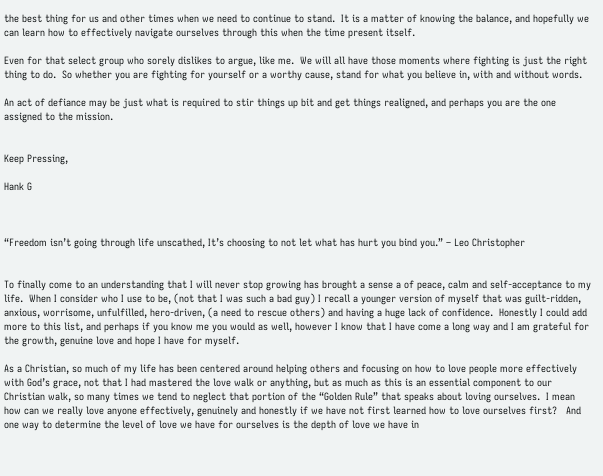the best thing for us and other times when we need to continue to stand.  It is a matter of knowing the balance, and hopefully we can learn how to effectively navigate ourselves through this when the time present itself.

Even for that select group who sorely dislikes to argue, like me.  We will all have those moments where fighting is just the right thing to do.  So whether you are fighting for yourself or a worthy cause, stand for what you believe in, with and without words.

An act of defiance may be just what is required to stir things up bit and get things realigned, and perhaps you are the one assigned to the mission.


Keep Pressing,

Hank G



“Freedom isn’t going through life unscathed, It’s choosing to not let what has hurt you bind you.” – Leo Christopher


To finally come to an understanding that I will never stop growing has brought a sense a of peace, calm and self-acceptance to my life.  When I consider who I use to be, (not that I was such a bad guy) I recall a younger version of myself that was guilt-ridden, anxious, worrisome, unfulfilled, hero-driven, (a need to rescue others) and having a huge lack of confidence.  Honestly I could add more to this list, and perhaps if you know me you would as well, however I know that I have come a long way and I am grateful for the growth, genuine love and hope I have for myself.

As a Christian, so much of my life has been centered around helping others and focusing on how to love people more effectively with God’s grace, not that I had mastered the love walk or anything, but as much as this is an essential component to our Christian walk, so many times we tend to neglect that portion of the “Golden Rule” that speaks about loving ourselves.  I mean how can we really love anyone effectively, genuinely and honestly if we have not first learned how to love ourselves first?   And one way to determine the level of love we have for ourselves is the depth of love we have in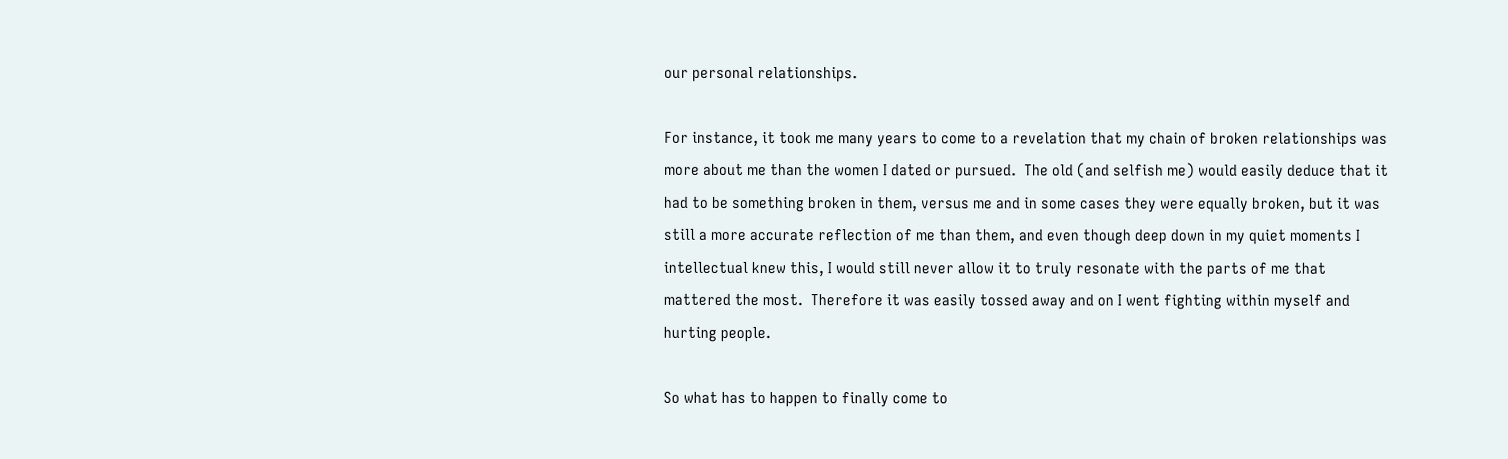our personal relationships.

For instance, it took me many years to come to a revelation that my chain of broken relationships was more about me than the women I dated or pursued.  The old (and selfish me) would easily deduce that it had to be something broken in them, versus me and in some cases they were equally broken, but it was still a more accurate reflection of me than them, and even though deep down in my quiet moments I intellectual knew this, I would still never allow it to truly resonate with the parts of me that mattered the most.  Therefore it was easily tossed away and on I went fighting within myself and hurting people.

So what has to happen to finally come to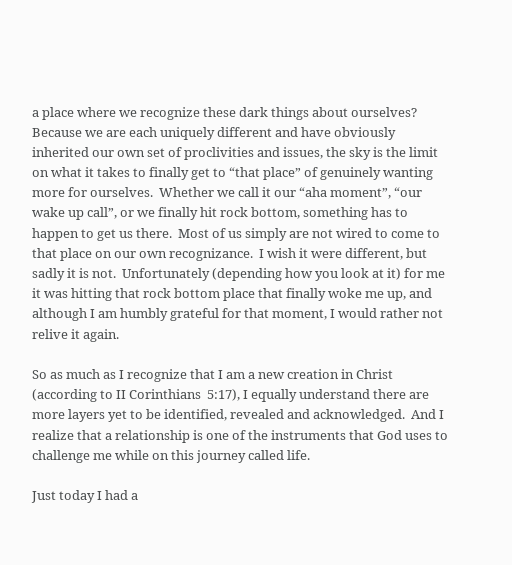a place where we recognize these dark things about ourselves?  Because we are each uniquely different and have obviously inherited our own set of proclivities and issues, the sky is the limit on what it takes to finally get to “that place” of genuinely wanting more for ourselves.  Whether we call it our “aha moment”, “our wake up call”, or we finally hit rock bottom, something has to happen to get us there.  Most of us simply are not wired to come to that place on our own recognizance.  I wish it were different, but sadly it is not.  Unfortunately (depending how you look at it) for me it was hitting that rock bottom place that finally woke me up, and although I am humbly grateful for that moment, I would rather not relive it again.

So as much as I recognize that I am a new creation in Christ (according to II Corinthians  5:17), I equally understand there are more layers yet to be identified, revealed and acknowledged.  And I realize that a relationship is one of the instruments that God uses to challenge me while on this journey called life.

Just today I had a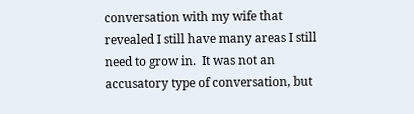conversation with my wife that revealed I still have many areas I still need to grow in.  It was not an accusatory type of conversation, but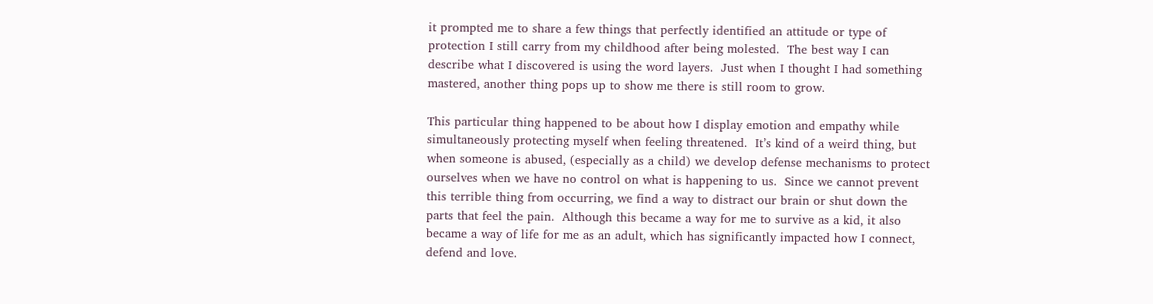it prompted me to share a few things that perfectly identified an attitude or type of protection I still carry from my childhood after being molested.  The best way I can describe what I discovered is using the word layers.  Just when I thought I had something mastered, another thing pops up to show me there is still room to grow.

This particular thing happened to be about how I display emotion and empathy while simultaneously protecting myself when feeling threatened.  It’s kind of a weird thing, but when someone is abused, (especially as a child) we develop defense mechanisms to protect ourselves when we have no control on what is happening to us.  Since we cannot prevent this terrible thing from occurring, we find a way to distract our brain or shut down the parts that feel the pain.  Although this became a way for me to survive as a kid, it also became a way of life for me as an adult, which has significantly impacted how I connect, defend and love.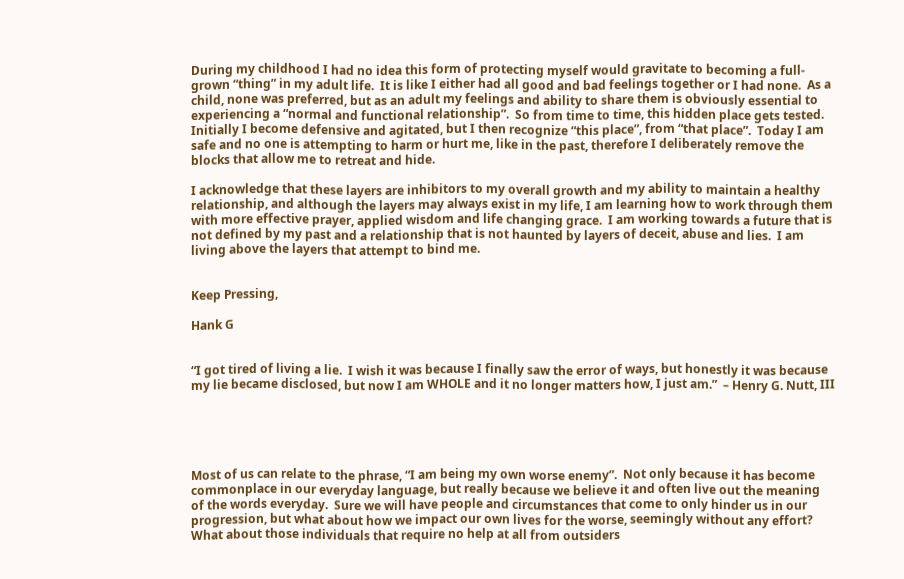During my childhood I had no idea this form of protecting myself would gravitate to becoming a full-grown “thing” in my adult life.  It is like I either had all good and bad feelings together or I had none.  As a child, none was preferred, but as an adult my feelings and ability to share them is obviously essential to experiencing a “normal and functional relationship”.  So from time to time, this hidden place gets tested.  Initially I become defensive and agitated, but I then recognize “this place”, from “that place”.  Today I am safe and no one is attempting to harm or hurt me, like in the past, therefore I deliberately remove the blocks that allow me to retreat and hide.

I acknowledge that these layers are inhibitors to my overall growth and my ability to maintain a healthy relationship, and although the layers may always exist in my life, I am learning how to work through them with more effective prayer, applied wisdom and life changing grace.  I am working towards a future that is not defined by my past and a relationship that is not haunted by layers of deceit, abuse and lies.  I am living above the layers that attempt to bind me.


Keep Pressing,

Hank G


“I got tired of living a lie.  I wish it was because I finally saw the error of ways, but honestly it was because my lie became disclosed, but now I am WHOLE and it no longer matters how, I just am.”  – Henry G. Nutt, III





Most of us can relate to the phrase, “I am being my own worse enemy”.  Not only because it has become commonplace in our everyday language, but really because we believe it and often live out the meaning of the words everyday.  Sure we will have people and circumstances that come to only hinder us in our progression, but what about how we impact our own lives for the worse, seemingly without any effort?  What about those individuals that require no help at all from outsiders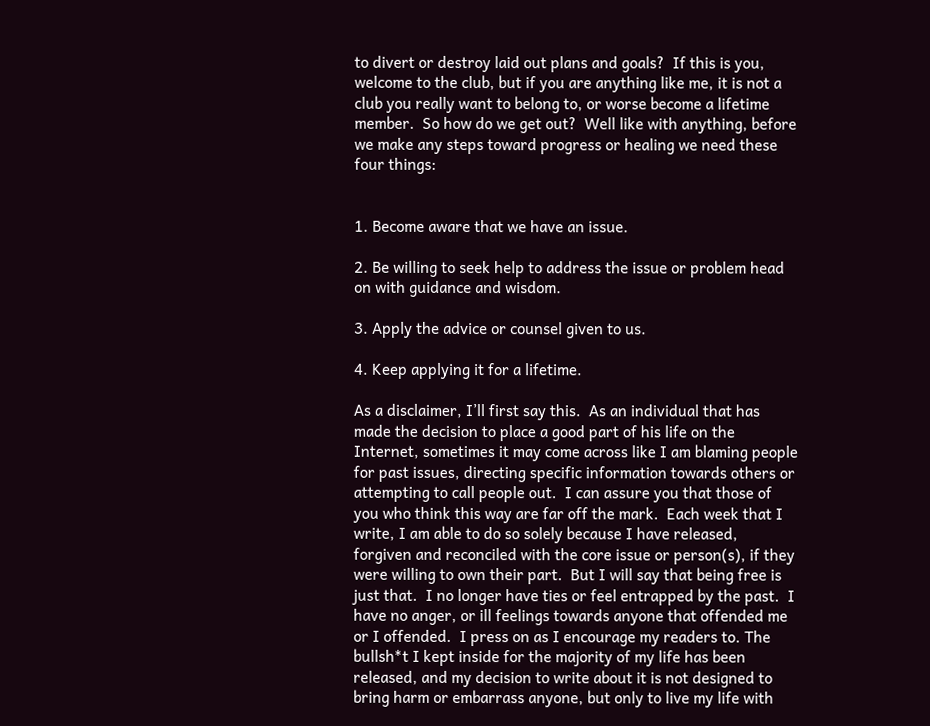to divert or destroy laid out plans and goals?  If this is you, welcome to the club, but if you are anything like me, it is not a club you really want to belong to, or worse become a lifetime member.  So how do we get out?  Well like with anything, before we make any steps toward progress or healing we need these four things:


1. Become aware that we have an issue.

2. Be willing to seek help to address the issue or problem head on with guidance and wisdom.

3. Apply the advice or counsel given to us.

4. Keep applying it for a lifetime.

As a disclaimer, I’ll first say this.  As an individual that has made the decision to place a good part of his life on the Internet, sometimes it may come across like I am blaming people for past issues, directing specific information towards others or attempting to call people out.  I can assure you that those of you who think this way are far off the mark.  Each week that I write, I am able to do so solely because I have released, forgiven and reconciled with the core issue or person(s), if they were willing to own their part.  But I will say that being free is just that.  I no longer have ties or feel entrapped by the past.  I have no anger, or ill feelings towards anyone that offended me or I offended.  I press on as I encourage my readers to. The bullsh*t I kept inside for the majority of my life has been released, and my decision to write about it is not designed to bring harm or embarrass anyone, but only to live my life with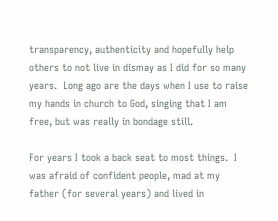transparency, authenticity and hopefully help others to not live in dismay as I did for so many years.  Long ago are the days when I use to raise my hands in church to God, singing that I am free, but was really in bondage still.

For years I took a back seat to most things.  I was afraid of confident people, mad at my father (for several years) and lived in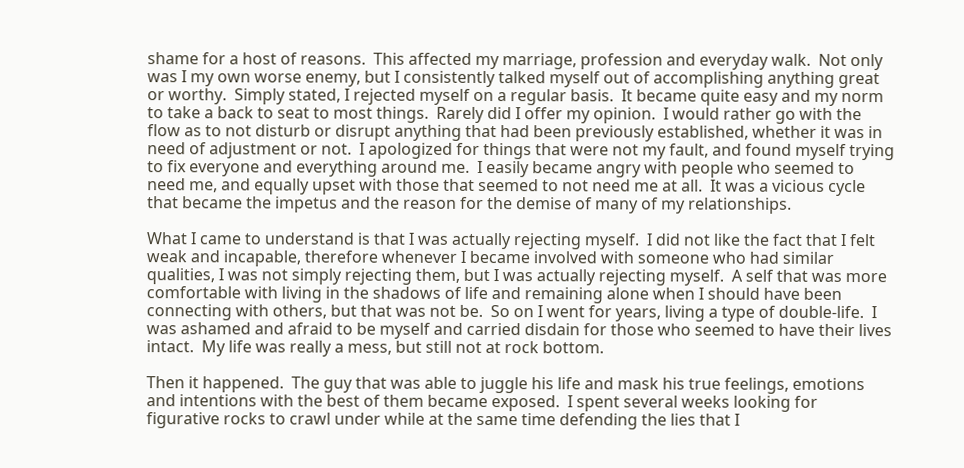shame for a host of reasons.  This affected my marriage, profession and everyday walk.  Not only was I my own worse enemy, but I consistently talked myself out of accomplishing anything great or worthy.  Simply stated, I rejected myself on a regular basis.  It became quite easy and my norm to take a back to seat to most things.  Rarely did I offer my opinion.  I would rather go with the flow as to not disturb or disrupt anything that had been previously established, whether it was in need of adjustment or not.  I apologized for things that were not my fault, and found myself trying to fix everyone and everything around me.  I easily became angry with people who seemed to need me, and equally upset with those that seemed to not need me at all.  It was a vicious cycle that became the impetus and the reason for the demise of many of my relationships.

What I came to understand is that I was actually rejecting myself.  I did not like the fact that I felt weak and incapable, therefore whenever I became involved with someone who had similar qualities, I was not simply rejecting them, but I was actually rejecting myself.  A self that was more comfortable with living in the shadows of life and remaining alone when I should have been connecting with others, but that was not be.  So on I went for years, living a type of double-life.  I was ashamed and afraid to be myself and carried disdain for those who seemed to have their lives intact.  My life was really a mess, but still not at rock bottom.

Then it happened.  The guy that was able to juggle his life and mask his true feelings, emotions and intentions with the best of them became exposed.  I spent several weeks looking for figurative rocks to crawl under while at the same time defending the lies that I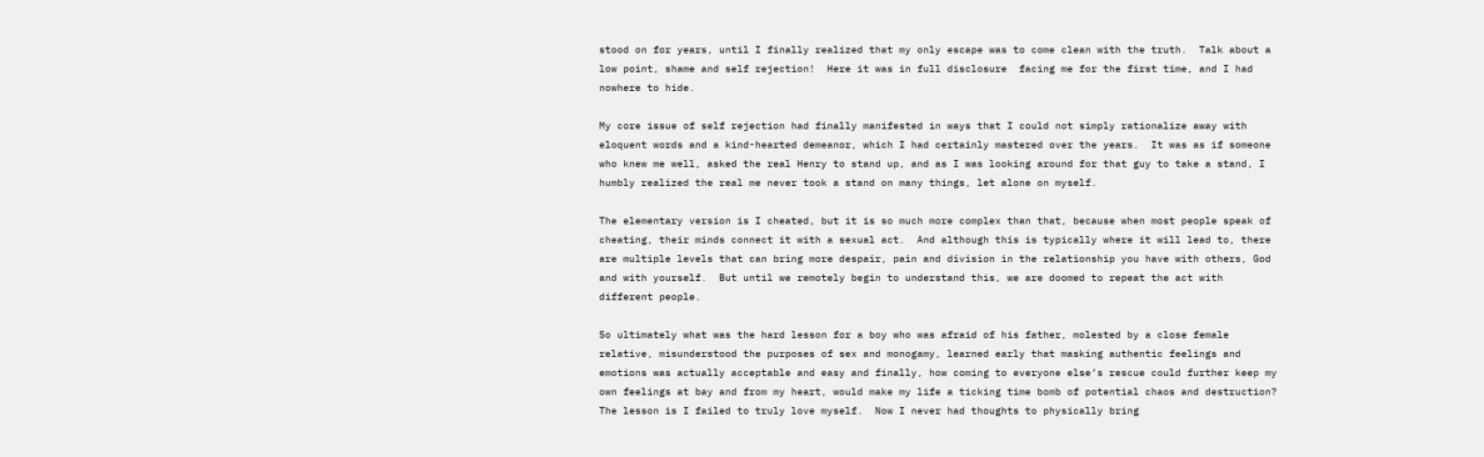stood on for years, until I finally realized that my only escape was to come clean with the truth.  Talk about a low point, shame and self rejection!  Here it was in full disclosure  facing me for the first time, and I had nowhere to hide.

My core issue of self rejection had finally manifested in ways that I could not simply rationalize away with eloquent words and a kind-hearted demeanor, which I had certainly mastered over the years.  It was as if someone who knew me well, asked the real Henry to stand up, and as I was looking around for that guy to take a stand, I humbly realized the real me never took a stand on many things, let alone on myself.

The elementary version is I cheated, but it is so much more complex than that, because when most people speak of cheating, their minds connect it with a sexual act.  And although this is typically where it will lead to, there are multiple levels that can bring more despair, pain and division in the relationship you have with others, God and with yourself.  But until we remotely begin to understand this, we are doomed to repeat the act with different people.

So ultimately what was the hard lesson for a boy who was afraid of his father, molested by a close female relative, misunderstood the purposes of sex and monogamy, learned early that masking authentic feelings and emotions was actually acceptable and easy and finally, how coming to everyone else’s rescue could further keep my own feelings at bay and from my heart, would make my life a ticking time bomb of potential chaos and destruction?  The lesson is I failed to truly love myself.  Now I never had thoughts to physically bring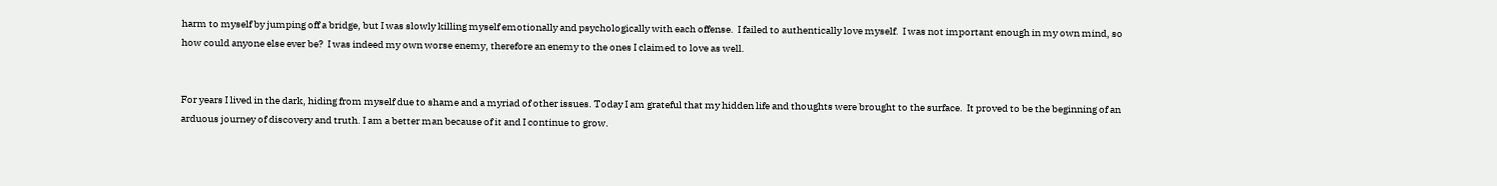harm to myself by jumping off a bridge, but I was slowly killing myself emotionally and psychologically with each offense.  I failed to authentically love myself.  I was not important enough in my own mind, so how could anyone else ever be?  I was indeed my own worse enemy, therefore an enemy to the ones I claimed to love as well.


For years I lived in the dark, hiding from myself due to shame and a myriad of other issues. Today I am grateful that my hidden life and thoughts were brought to the surface.  It proved to be the beginning of an arduous journey of discovery and truth. I am a better man because of it and I continue to grow.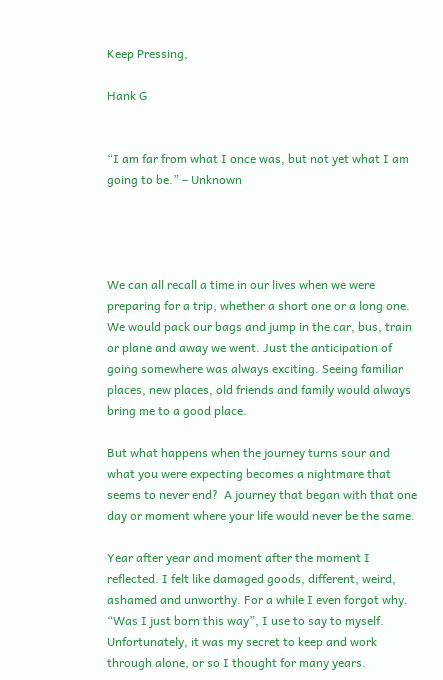Keep Pressing,

Hank G


“I am far from what I once was, but not yet what I am going to be.” – Unknown




We can all recall a time in our lives when we were preparing for a trip, whether a short one or a long one.  We would pack our bags and jump in the car, bus, train or plane and away we went. Just the anticipation of going somewhere was always exciting. Seeing familiar places, new places, old friends and family would always bring me to a good place.

But what happens when the journey turns sour and what you were expecting becomes a nightmare that seems to never end?  A journey that began with that one day or moment where your life would never be the same.

Year after year and moment after the moment I reflected. I felt like damaged goods, different, weird, ashamed and unworthy. For a while I even forgot why. “Was I just born this way”, I use to say to myself.  Unfortunately, it was my secret to keep and work through alone, or so I thought for many years.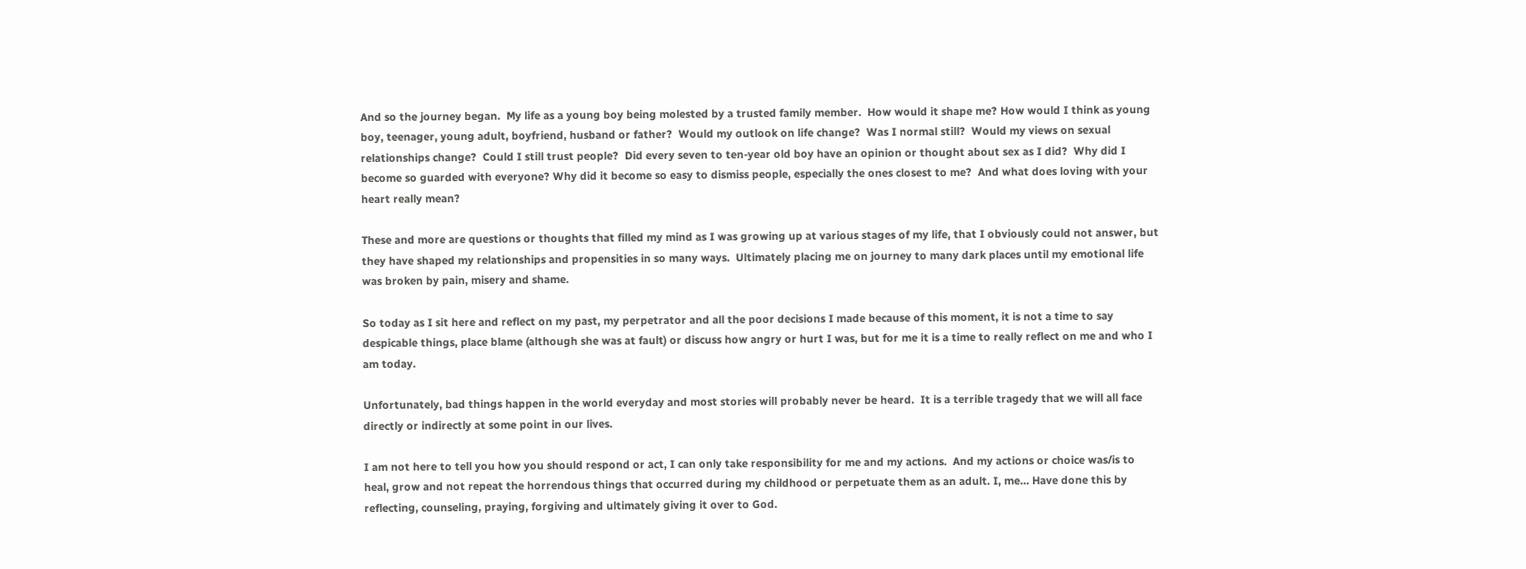And so the journey began.  My life as a young boy being molested by a trusted family member.  How would it shape me? How would I think as young boy, teenager, young adult, boyfriend, husband or father?  Would my outlook on life change?  Was I normal still?  Would my views on sexual relationships change?  Could I still trust people?  Did every seven to ten-year old boy have an opinion or thought about sex as I did?  Why did I become so guarded with everyone? Why did it become so easy to dismiss people, especially the ones closest to me?  And what does loving with your heart really mean?

These and more are questions or thoughts that filled my mind as I was growing up at various stages of my life, that I obviously could not answer, but they have shaped my relationships and propensities in so many ways.  Ultimately placing me on journey to many dark places until my emotional life was broken by pain, misery and shame.

So today as I sit here and reflect on my past, my perpetrator and all the poor decisions I made because of this moment, it is not a time to say despicable things, place blame (although she was at fault) or discuss how angry or hurt I was, but for me it is a time to really reflect on me and who I am today.

Unfortunately, bad things happen in the world everyday and most stories will probably never be heard.  It is a terrible tragedy that we will all face directly or indirectly at some point in our lives.

I am not here to tell you how you should respond or act, I can only take responsibility for me and my actions.  And my actions or choice was/is to heal, grow and not repeat the horrendous things that occurred during my childhood or perpetuate them as an adult. I, me… Have done this by reflecting, counseling, praying, forgiving and ultimately giving it over to God.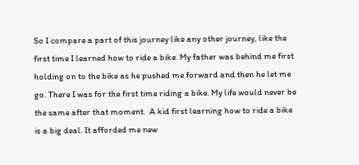So I compare a part of this journey like any other journey, like the first time I learned how to ride a bike. My father was behind me first holding on to the bike as he pushed me forward and then he let me go. There I was for the first time riding a bike. My life would never be the same after that moment.  A kid first learning how to ride a bike is a big deal. It afforded me new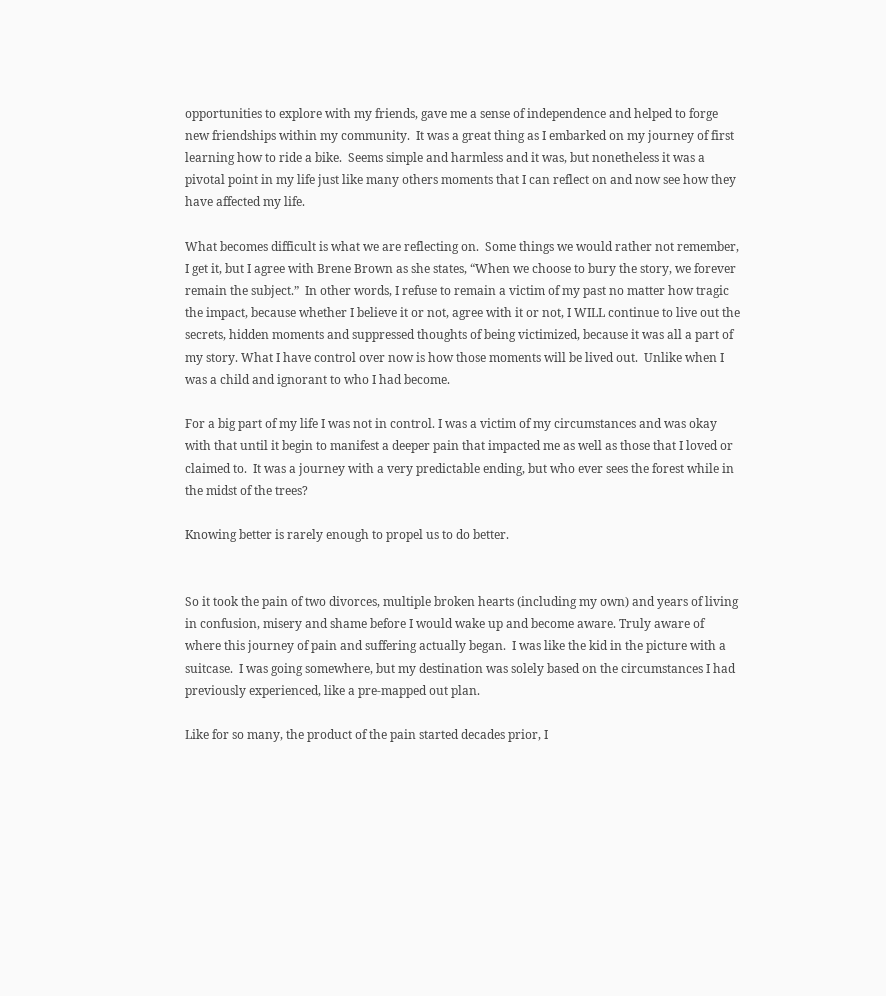opportunities to explore with my friends, gave me a sense of independence and helped to forge new friendships within my community.  It was a great thing as I embarked on my journey of first learning how to ride a bike.  Seems simple and harmless and it was, but nonetheless it was a pivotal point in my life just like many others moments that I can reflect on and now see how they have affected my life.

What becomes difficult is what we are reflecting on.  Some things we would rather not remember, I get it, but I agree with Brene Brown as she states, “When we choose to bury the story, we forever remain the subject.”  In other words, I refuse to remain a victim of my past no matter how tragic the impact, because whether I believe it or not, agree with it or not, I WILL continue to live out the secrets, hidden moments and suppressed thoughts of being victimized, because it was all a part of my story. What I have control over now is how those moments will be lived out.  Unlike when I was a child and ignorant to who I had become.

For a big part of my life I was not in control. I was a victim of my circumstances and was okay with that until it begin to manifest a deeper pain that impacted me as well as those that I loved or claimed to.  It was a journey with a very predictable ending, but who ever sees the forest while in the midst of the trees?

Knowing better is rarely enough to propel us to do better.


So it took the pain of two divorces, multiple broken hearts (including my own) and years of living in confusion, misery and shame before I would wake up and become aware. Truly aware of where this journey of pain and suffering actually began.  I was like the kid in the picture with a suitcase.  I was going somewhere, but my destination was solely based on the circumstances I had previously experienced, like a pre-mapped out plan.

Like for so many, the product of the pain started decades prior, I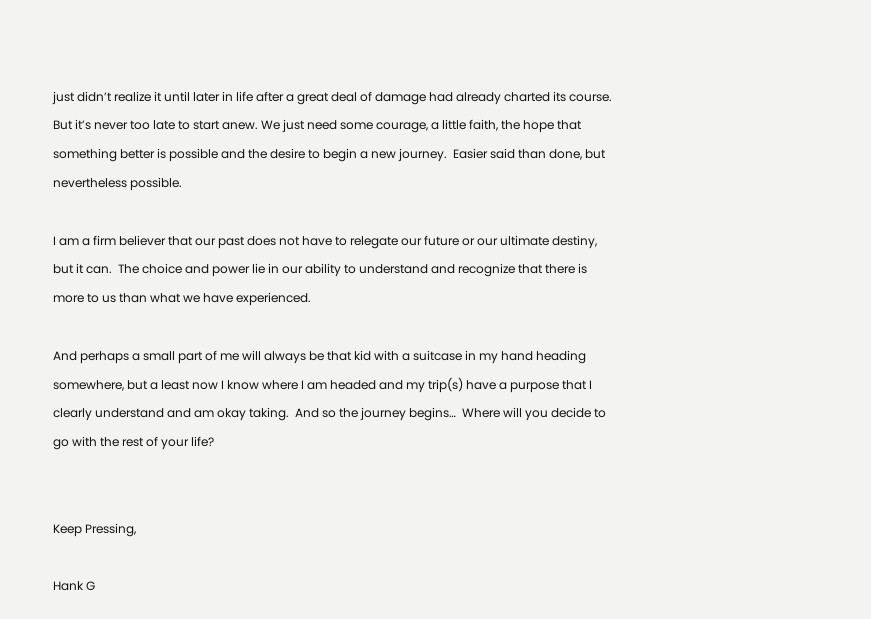just didn’t realize it until later in life after a great deal of damage had already charted its course. But it’s never too late to start anew. We just need some courage, a little faith, the hope that something better is possible and the desire to begin a new journey.  Easier said than done, but nevertheless possible.

I am a firm believer that our past does not have to relegate our future or our ultimate destiny, but it can.  The choice and power lie in our ability to understand and recognize that there is more to us than what we have experienced.

And perhaps a small part of me will always be that kid with a suitcase in my hand heading somewhere, but a least now I know where I am headed and my trip(s) have a purpose that I clearly understand and am okay taking.  And so the journey begins…  Where will you decide to go with the rest of your life?


Keep Pressing,

Hank G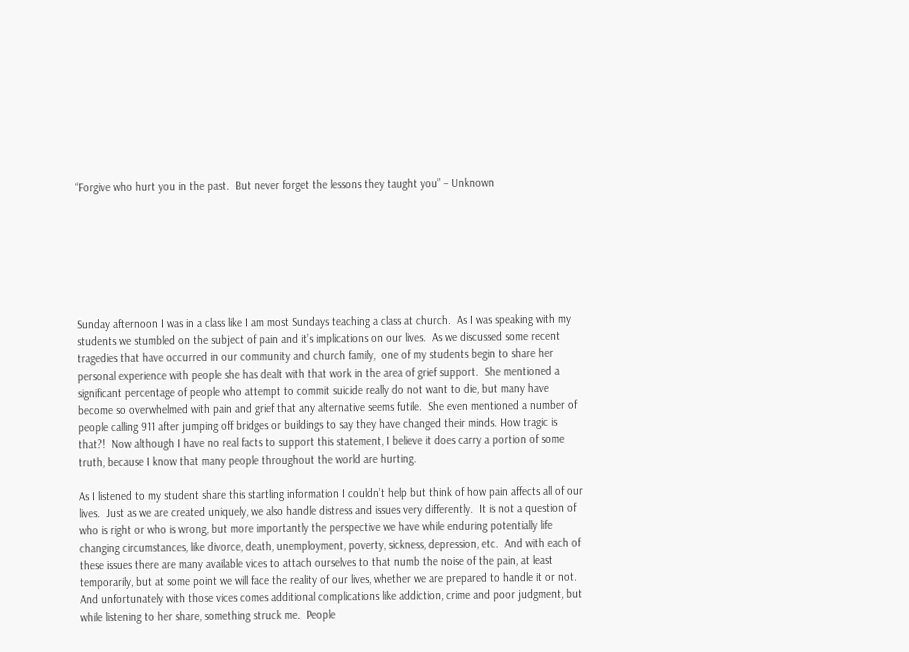“Forgive who hurt you in the past.  But never forget the lessons they taught you” – Unknown







Sunday afternoon I was in a class like I am most Sundays teaching a class at church.  As I was speaking with my students we stumbled on the subject of pain and it’s implications on our lives.  As we discussed some recent tragedies that have occurred in our community and church family,  one of my students begin to share her personal experience with people she has dealt with that work in the area of grief support.  She mentioned a significant percentage of people who attempt to commit suicide really do not want to die, but many have become so overwhelmed with pain and grief that any alternative seems futile.  She even mentioned a number of people calling 911 after jumping off bridges or buildings to say they have changed their minds. How tragic is that?!  Now although I have no real facts to support this statement, I believe it does carry a portion of some truth, because I know that many people throughout the world are hurting.

As I listened to my student share this startling information I couldn’t help but think of how pain affects all of our lives.  Just as we are created uniquely, we also handle distress and issues very differently.  It is not a question of who is right or who is wrong, but more importantly the perspective we have while enduring potentially life changing circumstances, like divorce, death, unemployment, poverty, sickness, depression, etc.  And with each of these issues there are many available vices to attach ourselves to that numb the noise of the pain, at least temporarily, but at some point we will face the reality of our lives, whether we are prepared to handle it or not.  And unfortunately with those vices comes additional complications like addiction, crime and poor judgment, but while listening to her share, something struck me.  People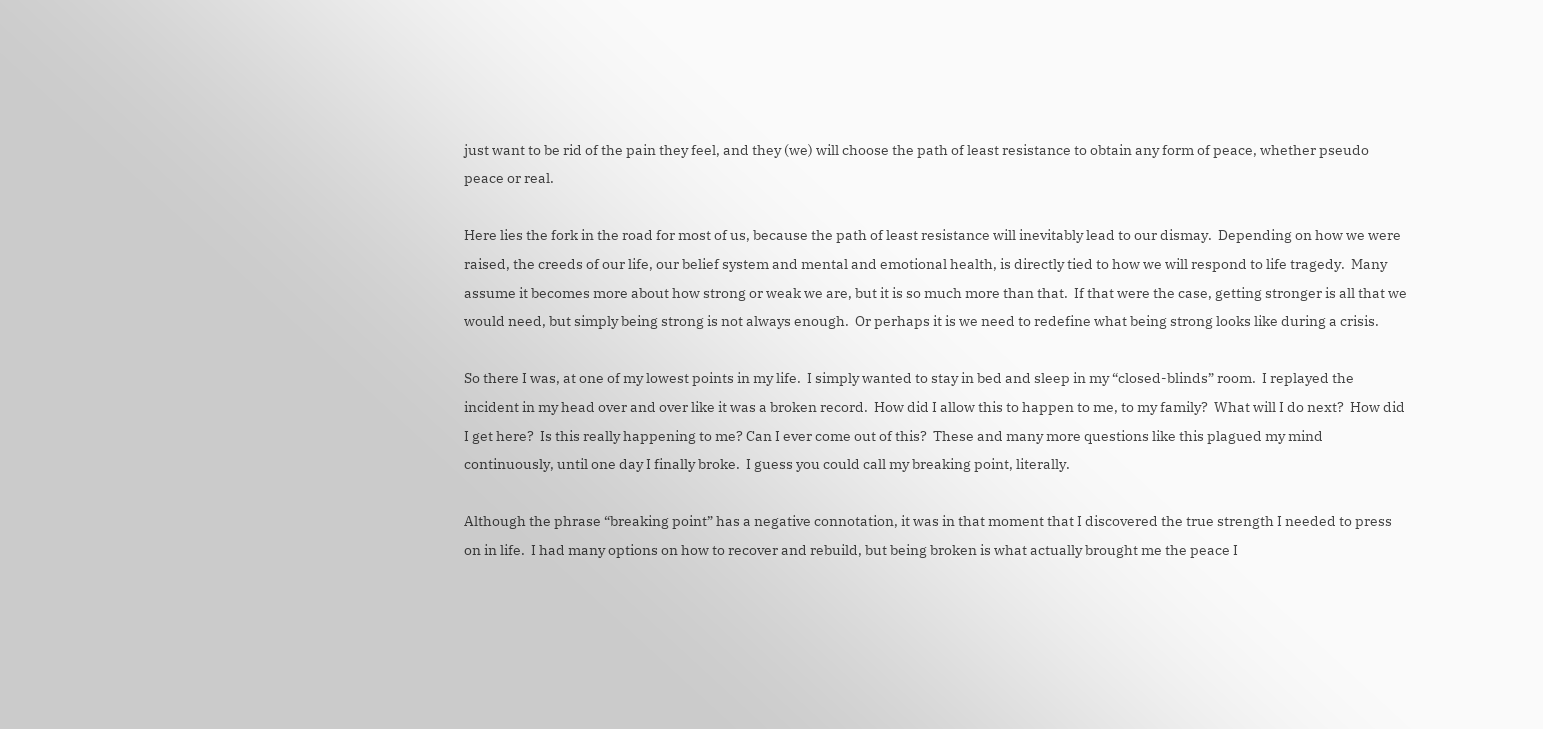just want to be rid of the pain they feel, and they (we) will choose the path of least resistance to obtain any form of peace, whether pseudo peace or real.

Here lies the fork in the road for most of us, because the path of least resistance will inevitably lead to our dismay.  Depending on how we were raised, the creeds of our life, our belief system and mental and emotional health, is directly tied to how we will respond to life tragedy.  Many assume it becomes more about how strong or weak we are, but it is so much more than that.  If that were the case, getting stronger is all that we would need, but simply being strong is not always enough.  Or perhaps it is we need to redefine what being strong looks like during a crisis.

So there I was, at one of my lowest points in my life.  I simply wanted to stay in bed and sleep in my “closed-blinds” room.  I replayed the incident in my head over and over like it was a broken record.  How did I allow this to happen to me, to my family?  What will I do next?  How did I get here?  Is this really happening to me? Can I ever come out of this?  These and many more questions like this plagued my mind continuously, until one day I finally broke.  I guess you could call my breaking point, literally.

Although the phrase “breaking point” has a negative connotation, it was in that moment that I discovered the true strength I needed to press on in life.  I had many options on how to recover and rebuild, but being broken is what actually brought me the peace I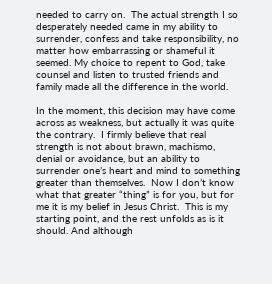needed to carry on.  The actual strength I so desperately needed came in my ability to surrender, confess and take responsibility, no matter how embarrassing or shameful it seemed. My choice to repent to God, take counsel and listen to trusted friends and family made all the difference in the world.

In the moment, this decision may have come across as weakness, but actually it was quite the contrary.  I firmly believe that real strength is not about brawn, machismo, denial or avoidance, but an ability to surrender one’s heart and mind to something greater than themselves.  Now I don’t know what that greater “thing” is for you, but for me it is my belief in Jesus Christ.  This is my starting point, and the rest unfolds as is it should. And although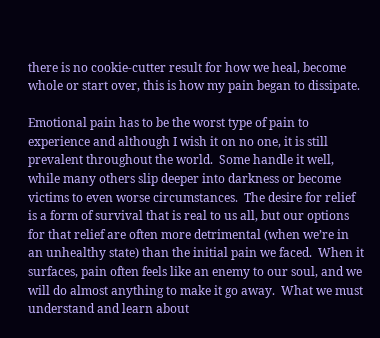there is no cookie-cutter result for how we heal, become whole or start over, this is how my pain began to dissipate.

Emotional pain has to be the worst type of pain to experience and although I wish it on no one, it is still prevalent throughout the world.  Some handle it well, while many others slip deeper into darkness or become victims to even worse circumstances.  The desire for relief is a form of survival that is real to us all, but our options for that relief are often more detrimental (when we’re in an unhealthy state) than the initial pain we faced.  When it surfaces, pain often feels like an enemy to our soul, and we will do almost anything to make it go away.  What we must understand and learn about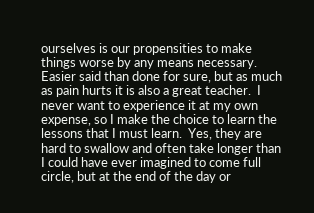ourselves is our propensities to make things worse by any means necessary.  Easier said than done for sure, but as much as pain hurts it is also a great teacher.  I never want to experience it at my own expense, so I make the choice to learn the lessons that I must learn.  Yes, they are hard to swallow and often take longer than I could have ever imagined to come full circle, but at the end of the day or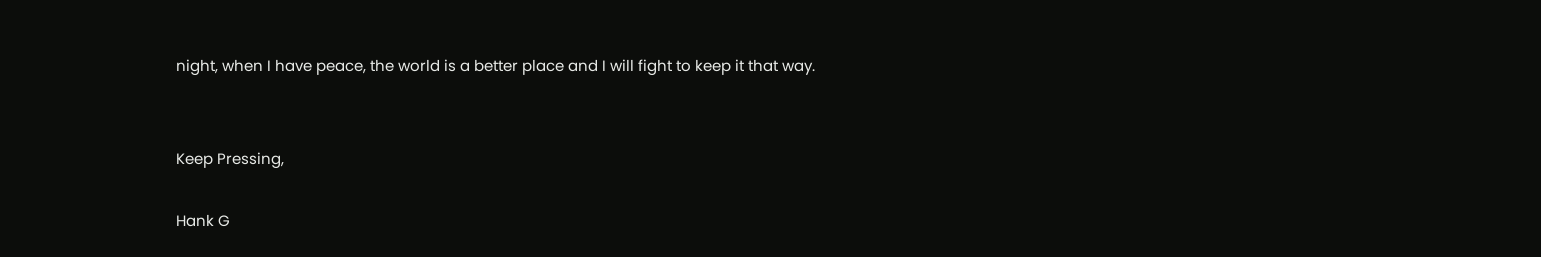night, when I have peace, the world is a better place and I will fight to keep it that way.


Keep Pressing,

Hank G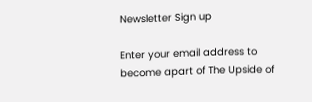Newsletter Sign up

Enter your email address to become apart of The Upside of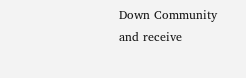Down Community and receive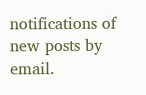notifications of new posts by email.